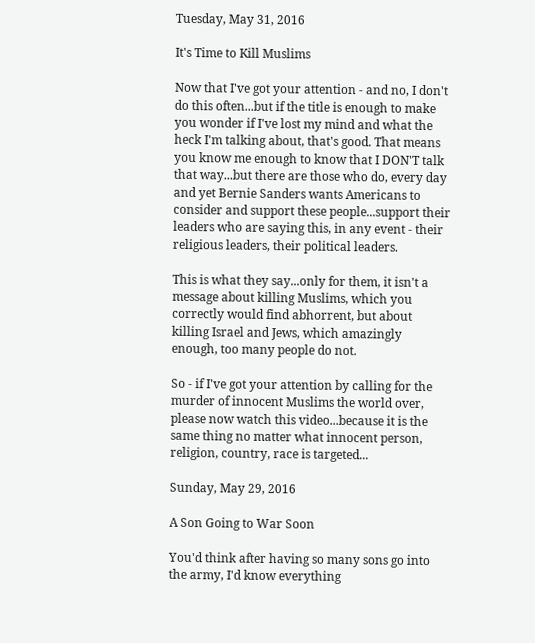Tuesday, May 31, 2016

It's Time to Kill Muslims

Now that I've got your attention - and no, I don't do this often...but if the title is enough to make you wonder if I've lost my mind and what the heck I'm talking about, that's good. That means you know me enough to know that I DON'T talk that way...but there are those who do, every day and yet Bernie Sanders wants Americans to consider and support these people...support their leaders who are saying this, in any event - their religious leaders, their political leaders.

This is what they say...only for them, it isn't a message about killing Muslims, which you correctly would find abhorrent, but about killing Israel and Jews, which amazingly enough, too many people do not.

So - if I've got your attention by calling for the murder of innocent Muslims the world over, please now watch this video...because it is the same thing no matter what innocent person, religion, country, race is targeted...

Sunday, May 29, 2016

A Son Going to War Soon

You'd think after having so many sons go into the army, I'd know everything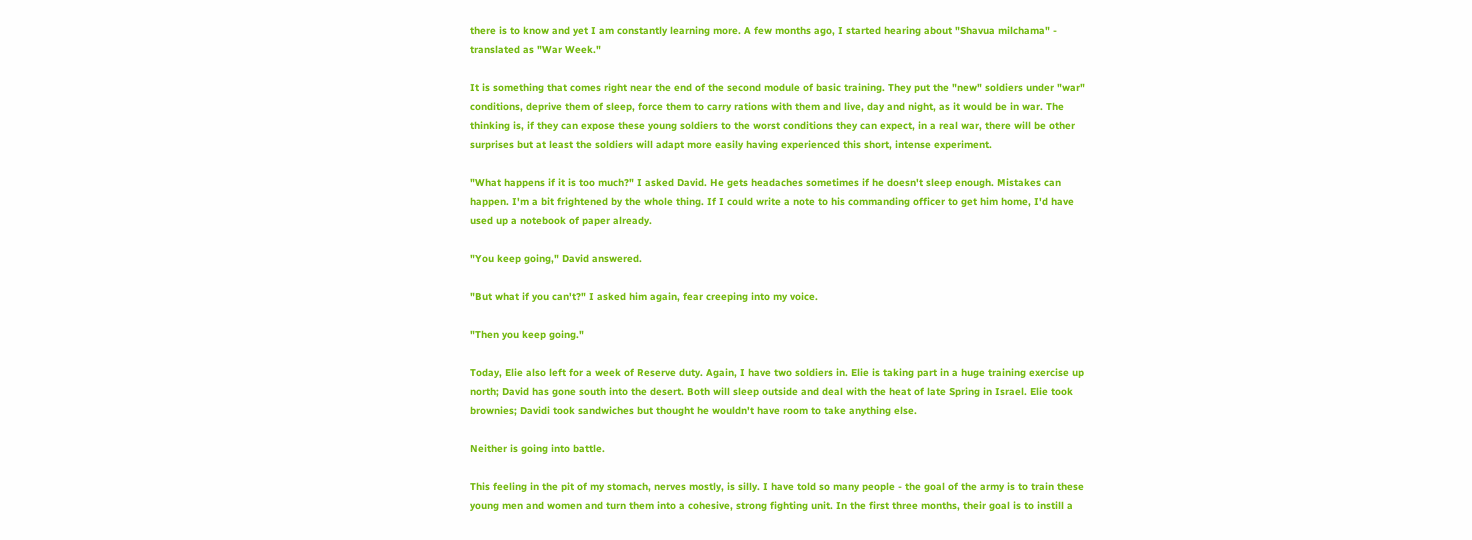there is to know and yet I am constantly learning more. A few months ago, I started hearing about "Shavua milchama" - translated as "War Week."

It is something that comes right near the end of the second module of basic training. They put the "new" soldiers under "war" conditions, deprive them of sleep, force them to carry rations with them and live, day and night, as it would be in war. The thinking is, if they can expose these young soldiers to the worst conditions they can expect, in a real war, there will be other surprises but at least the soldiers will adapt more easily having experienced this short, intense experiment.

"What happens if it is too much?" I asked David. He gets headaches sometimes if he doesn't sleep enough. Mistakes can happen. I'm a bit frightened by the whole thing. If I could write a note to his commanding officer to get him home, I'd have used up a notebook of paper already.

"You keep going," David answered.

"But what if you can't?" I asked him again, fear creeping into my voice.

"Then you keep going."

Today, Elie also left for a week of Reserve duty. Again, I have two soldiers in. Elie is taking part in a huge training exercise up north; David has gone south into the desert. Both will sleep outside and deal with the heat of late Spring in Israel. Elie took brownies; Davidi took sandwiches but thought he wouldn't have room to take anything else.

Neither is going into battle.

This feeling in the pit of my stomach, nerves mostly, is silly. I have told so many people - the goal of the army is to train these young men and women and turn them into a cohesive, strong fighting unit. In the first three months, their goal is to instill a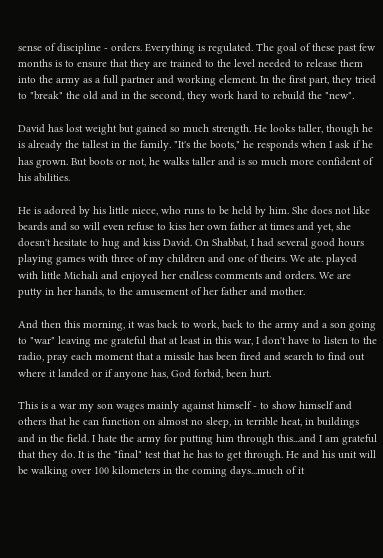sense of discipline - orders. Everything is regulated. The goal of these past few months is to ensure that they are trained to the level needed to release them into the army as a full partner and working element. In the first part, they tried to "break" the old and in the second, they work hard to rebuild the "new".

David has lost weight but gained so much strength. He looks taller, though he is already the tallest in the family. "It's the boots," he responds when I ask if he has grown. But boots or not, he walks taller and is so much more confident of his abilities.

He is adored by his little niece, who runs to be held by him. She does not like beards and so will even refuse to kiss her own father at times and yet, she doesn't hesitate to hug and kiss David. On Shabbat, I had several good hours playing games with three of my children and one of theirs. We ate. played with little Michali and enjoyed her endless comments and orders. We are putty in her hands, to the amusement of her father and mother.

And then this morning, it was back to work, back to the army and a son going to "war" leaving me grateful that at least in this war, I don't have to listen to the radio, pray each moment that a missile has been fired and search to find out where it landed or if anyone has, God forbid, been hurt.

This is a war my son wages mainly against himself - to show himself and others that he can function on almost no sleep, in terrible heat, in buildings and in the field. I hate the army for putting him through this...and I am grateful that they do. It is the "final" test that he has to get through. He and his unit will be walking over 100 kilometers in the coming days...much of it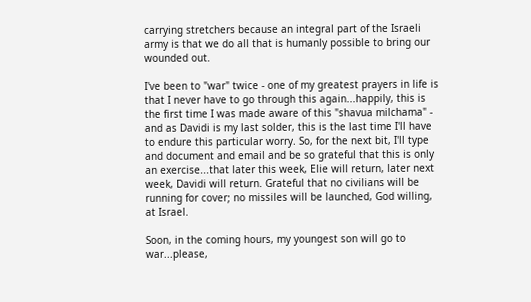carrying stretchers because an integral part of the Israeli army is that we do all that is humanly possible to bring our wounded out.

I've been to "war" twice - one of my greatest prayers in life is that I never have to go through this again...happily, this is the first time I was made aware of this "shavua milchama" - and as Davidi is my last solder, this is the last time I'll have to endure this particular worry. So, for the next bit, I'll type and document and email and be so grateful that this is only an exercise...that later this week, Elie will return, later next week, Davidi will return. Grateful that no civilians will be running for cover; no missiles will be launched, God willing, at Israel.

Soon, in the coming hours, my youngest son will go to war...please,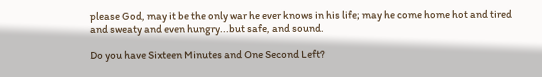please God, may it be the only war he ever knows in his life; may he come home hot and tired and sweaty and even hungry...but safe, and sound.

Do you have Sixteen Minutes and One Second Left?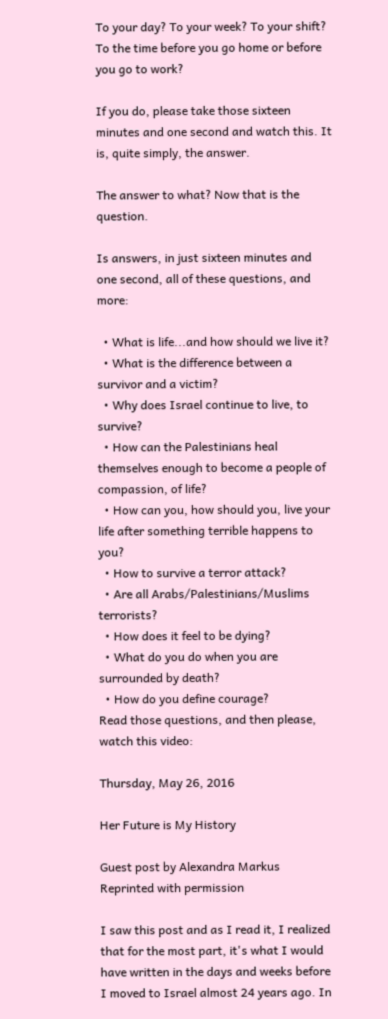To your day? To your week? To your shift? To the time before you go home or before you go to work?

If you do, please take those sixteen minutes and one second and watch this. It is, quite simply, the answer.

The answer to what? Now that is the question.

Is answers, in just sixteen minutes and one second, all of these questions, and more:

  • What is life...and how should we live it?
  • What is the difference between a survivor and a victim?
  • Why does Israel continue to live, to survive?
  • How can the Palestinians heal themselves enough to become a people of compassion, of life?
  • How can you, how should you, live your life after something terrible happens to you?
  • How to survive a terror attack?
  • Are all Arabs/Palestinians/Muslims terrorists?
  • How does it feel to be dying?
  • What do you do when you are surrounded by death?
  • How do you define courage?
Read those questions, and then please, watch this video:

Thursday, May 26, 2016

Her Future is My History

Guest post by Alexandra Markus
Reprinted with permission

I saw this post and as I read it, I realized that for the most part, it's what I would have written in the days and weeks before I moved to Israel almost 24 years ago. In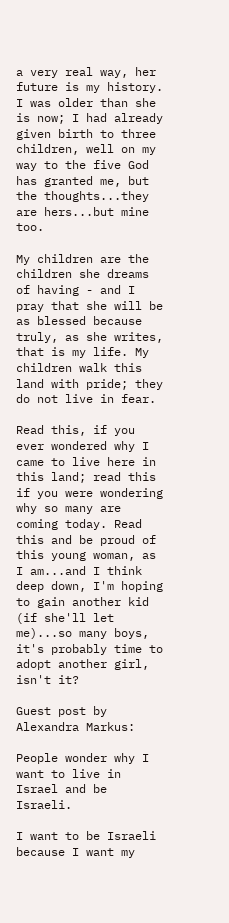a very real way, her future is my history. I was older than she is now; I had already given birth to three children, well on my way to the five God has granted me, but the thoughts...they are hers...but mine too.

My children are the children she dreams of having - and I pray that she will be as blessed because truly, as she writes, that is my life. My children walk this land with pride; they do not live in fear.

Read this, if you ever wondered why I came to live here in this land; read this if you were wondering why so many are coming today. Read this and be proud of this young woman, as I am...and I think deep down, I'm hoping to gain another kid (if she'll let me)...so many boys, it's probably time to adopt another girl, isn't it?

Guest post by Alexandra Markus:

People wonder why I want to live in Israel and be Israeli.

I want to be Israeli because I want my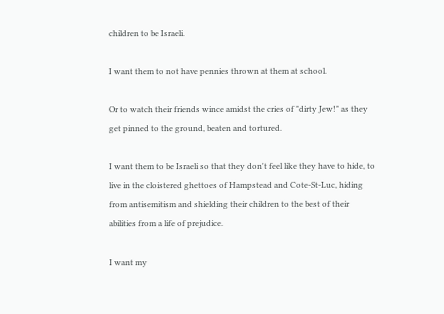children to be Israeli.

I want them to not have pennies thrown at them at school.

Or to watch their friends wince amidst the cries of "dirty Jew!" as they get pinned to the ground, beaten and tortured.

I want them to be Israeli so that they don't feel like they have to hide, to live in the cloistered ghettoes of Hampstead and Cote-St-Luc, hiding from antisemitism and shielding their children to the best of their abilities from a life of prejudice.

I want my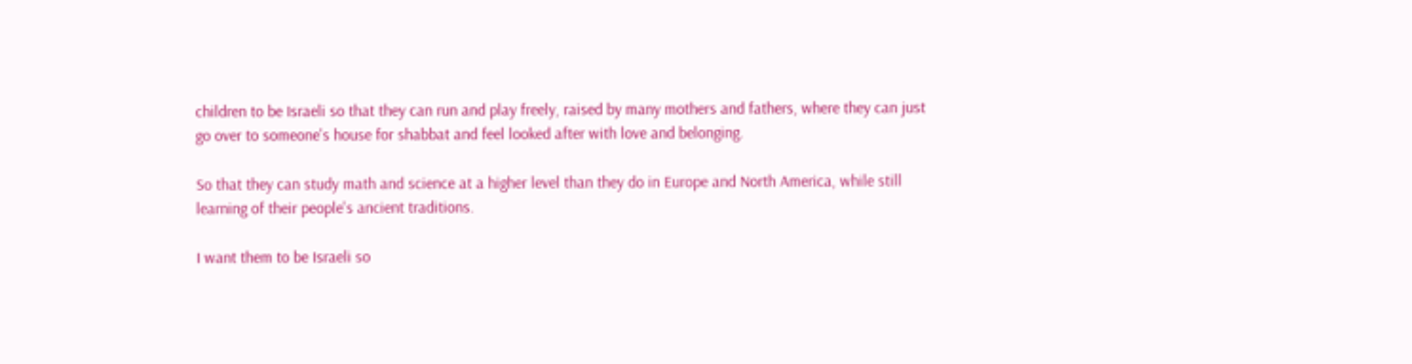children to be Israeli so that they can run and play freely, raised by many mothers and fathers, where they can just go over to someone's house for shabbat and feel looked after with love and belonging.

So that they can study math and science at a higher level than they do in Europe and North America, while still learning of their people's ancient traditions.

I want them to be Israeli so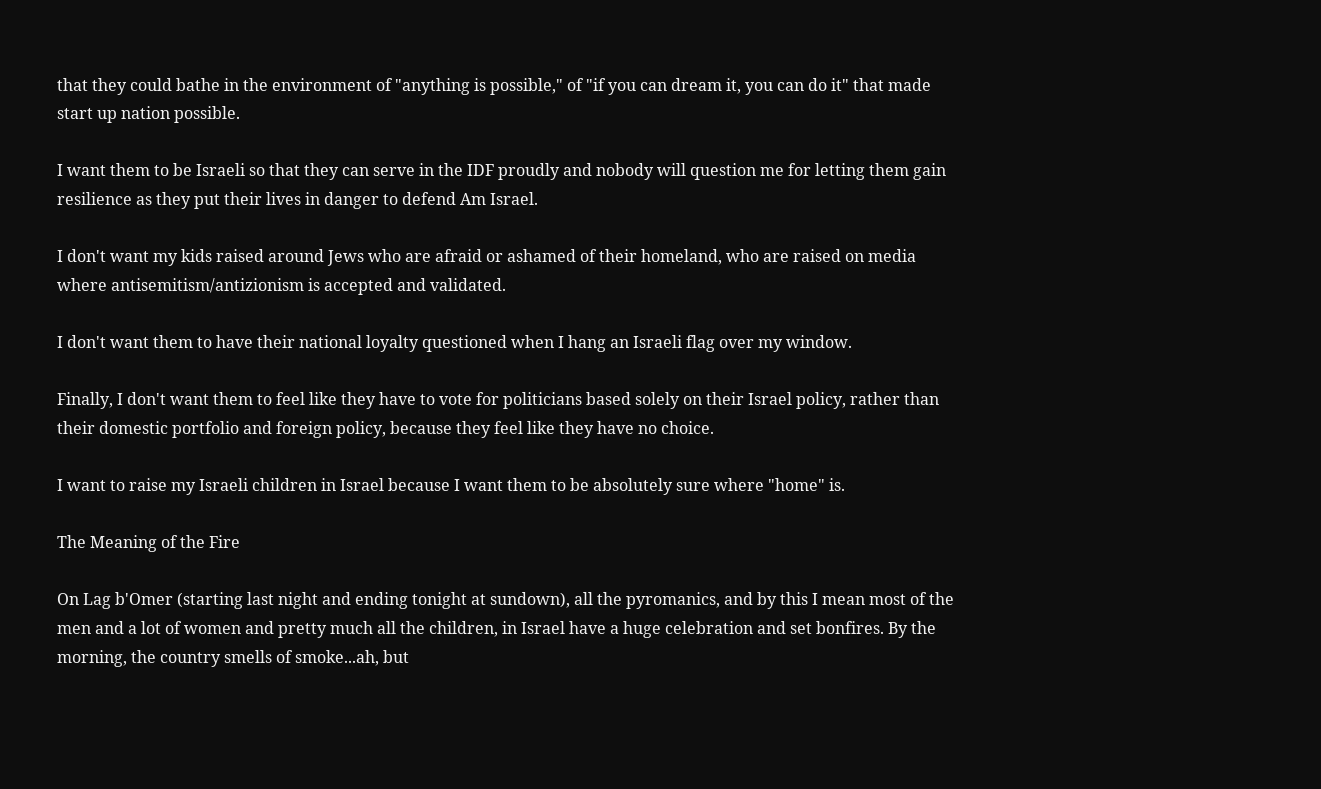that they could bathe in the environment of "anything is possible," of "if you can dream it, you can do it" that made start up nation possible.

I want them to be Israeli so that they can serve in the IDF proudly and nobody will question me for letting them gain resilience as they put their lives in danger to defend Am Israel.

I don't want my kids raised around Jews who are afraid or ashamed of their homeland, who are raised on media where antisemitism/antizionism is accepted and validated.

I don't want them to have their national loyalty questioned when I hang an Israeli flag over my window.

Finally, I don't want them to feel like they have to vote for politicians based solely on their Israel policy, rather than their domestic portfolio and foreign policy, because they feel like they have no choice.

I want to raise my Israeli children in Israel because I want them to be absolutely sure where "home" is.

The Meaning of the Fire

On Lag b'Omer (starting last night and ending tonight at sundown), all the pyromanics, and by this I mean most of the men and a lot of women and pretty much all the children, in Israel have a huge celebration and set bonfires. By the morning, the country smells of smoke...ah, but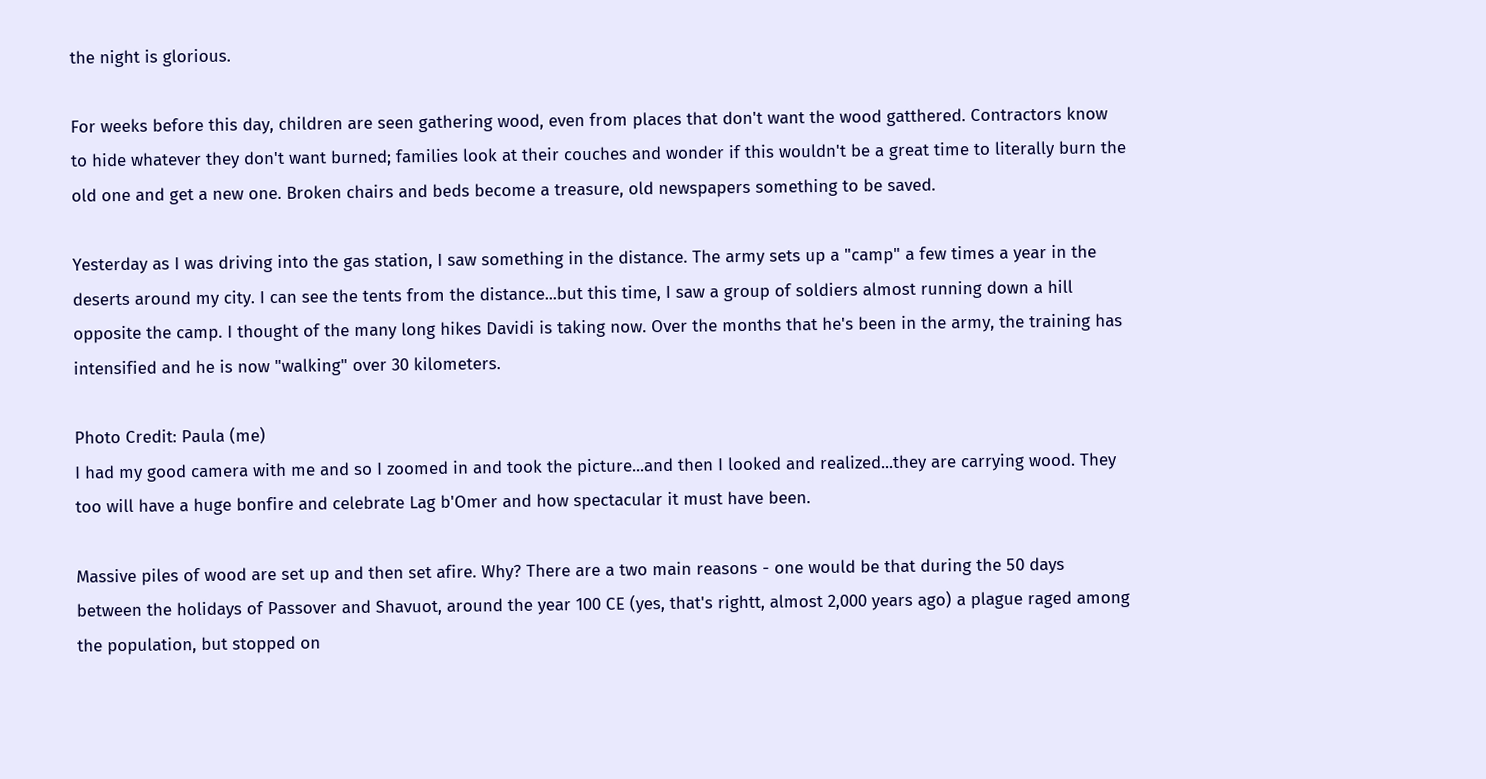the night is glorious.

For weeks before this day, children are seen gathering wood, even from places that don't want the wood gatthered. Contractors know to hide whatever they don't want burned; families look at their couches and wonder if this wouldn't be a great time to literally burn the old one and get a new one. Broken chairs and beds become a treasure, old newspapers something to be saved.

Yesterday as I was driving into the gas station, I saw something in the distance. The army sets up a "camp" a few times a year in the deserts around my city. I can see the tents from the distance...but this time, I saw a group of soldiers almost running down a hill opposite the camp. I thought of the many long hikes Davidi is taking now. Over the months that he's been in the army, the training has intensified and he is now "walking" over 30 kilometers.

Photo Credit: Paula (me)
I had my good camera with me and so I zoomed in and took the picture...and then I looked and realized...they are carrying wood. They too will have a huge bonfire and celebrate Lag b'Omer and how spectacular it must have been.

Massive piles of wood are set up and then set afire. Why? There are a two main reasons - one would be that during the 50 days between the holidays of Passover and Shavuot, around the year 100 CE (yes, that's rightt, almost 2,000 years ago) a plague raged among the population, but stopped on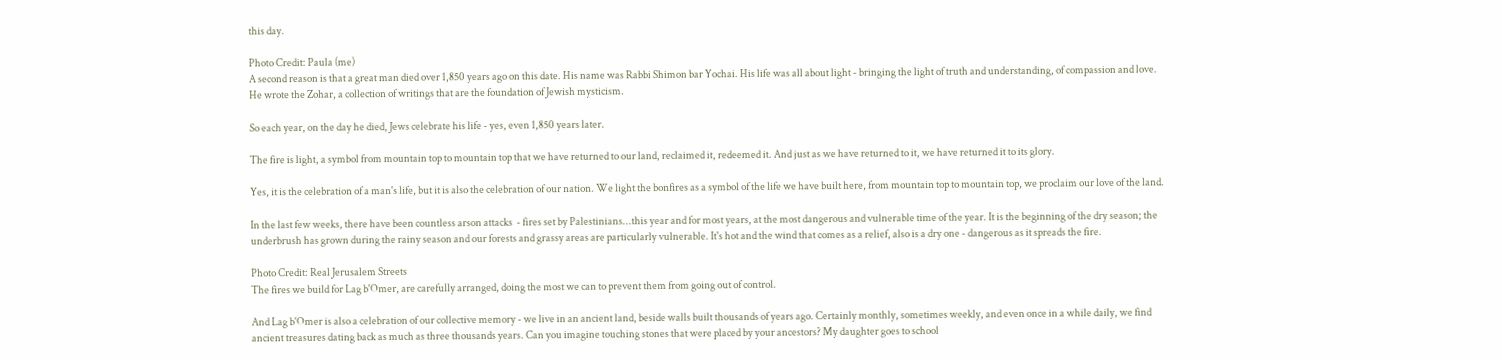this day.

Photo Credit: Paula (me)
A second reason is that a great man died over 1,850 years ago on this date. His name was Rabbi Shimon bar Yochai. His life was all about light - bringing the light of truth and understanding, of compassion and love. He wrote the Zohar, a collection of writings that are the foundation of Jewish mysticism.

So each year, on the day he died, Jews celebrate his life - yes, even 1,850 years later.

The fire is light, a symbol from mountain top to mountain top that we have returned to our land, reclaimed it, redeemed it. And just as we have returned to it, we have returned it to its glory.

Yes, it is the celebration of a man's life, but it is also the celebration of our nation. We light the bonfires as a symbol of the life we have built here, from mountain top to mountain top, we proclaim our love of the land.

In the last few weeks, there have been countless arson attacks  - fires set by Palestinians...this year and for most years, at the most dangerous and vulnerable time of the year. It is the beginning of the dry season; the underbrush has grown during the rainy season and our forests and grassy areas are particularly vulnerable. It's hot and the wind that comes as a relief, also is a dry one - dangerous as it spreads the fire.

Photo Credit: Real Jerusalem Streets
The fires we build for Lag b'Omer, are carefully arranged, doing the most we can to prevent them from going out of control.

And Lag b'Omer is also a celebration of our collective memory - we live in an ancient land, beside walls built thousands of years ago. Certainly monthly, sometimes weekly, and even once in a while daily, we find ancient treasures dating back as much as three thousands years. Can you imagine touching stones that were placed by your ancestors? My daughter goes to school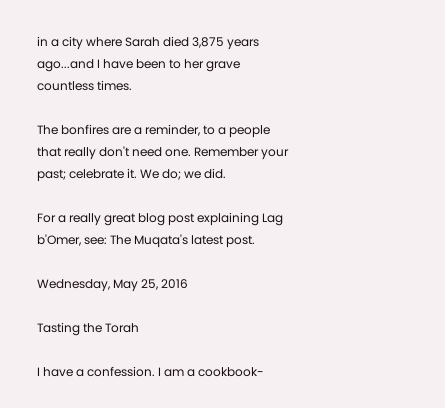in a city where Sarah died 3,875 years ago...and I have been to her grave countless times.

The bonfires are a reminder, to a people that really don't need one. Remember your past; celebrate it. We do; we did.

For a really great blog post explaining Lag b'Omer, see: The Muqata's latest post.

Wednesday, May 25, 2016

Tasting the Torah

I have a confession. I am a cookbook-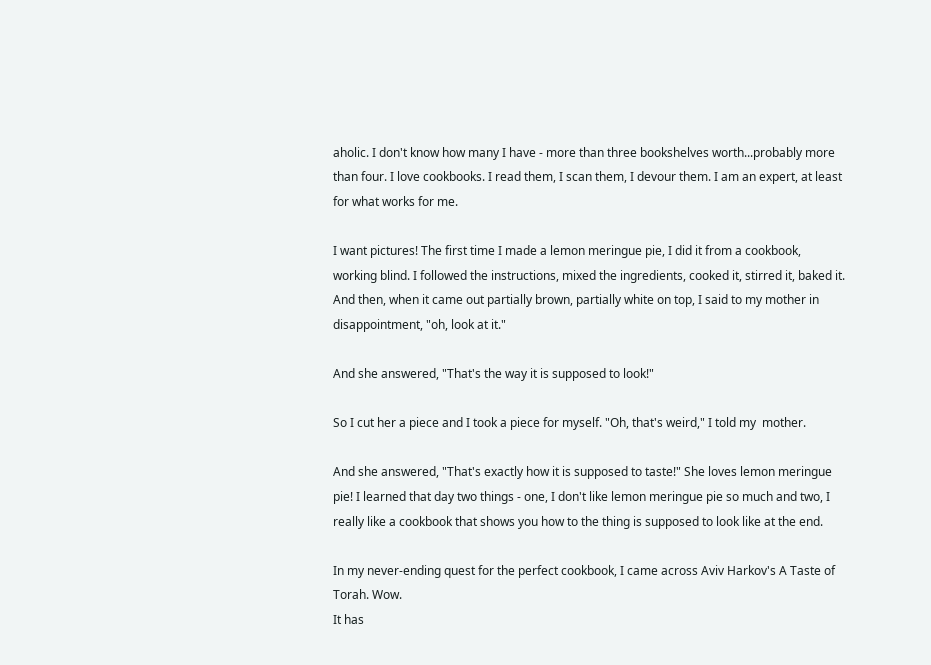aholic. I don't know how many I have - more than three bookshelves worth...probably more than four. I love cookbooks. I read them, I scan them, I devour them. I am an expert, at least for what works for me.

I want pictures! The first time I made a lemon meringue pie, I did it from a cookbook, working blind. I followed the instructions, mixed the ingredients, cooked it, stirred it, baked it. And then, when it came out partially brown, partially white on top, I said to my mother in disappointment, "oh, look at it."

And she answered, "That's the way it is supposed to look!"

So I cut her a piece and I took a piece for myself. "Oh, that's weird," I told my  mother.

And she answered, "That's exactly how it is supposed to taste!" She loves lemon meringue pie! I learned that day two things - one, I don't like lemon meringue pie so much and two, I really like a cookbook that shows you how to the thing is supposed to look like at the end.

In my never-ending quest for the perfect cookbook, I came across Aviv Harkov's A Taste of Torah. Wow.
It has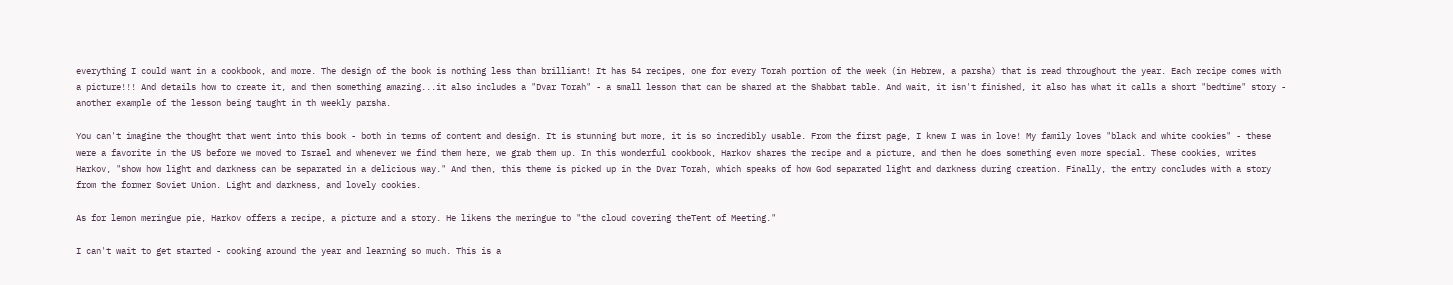everything I could want in a cookbook, and more. The design of the book is nothing less than brilliant! It has 54 recipes, one for every Torah portion of the week (in Hebrew, a parsha) that is read throughout the year. Each recipe comes with a picture!!! And details how to create it, and then something amazing...it also includes a "Dvar Torah" - a small lesson that can be shared at the Shabbat table. And wait, it isn't finished, it also has what it calls a short "bedtime" story - another example of the lesson being taught in th weekly parsha.

You can't imagine the thought that went into this book - both in terms of content and design. It is stunning but more, it is so incredibly usable. From the first page, I knew I was in love! My family loves "black and white cookies" - these were a favorite in the US before we moved to Israel and whenever we find them here, we grab them up. In this wonderful cookbook, Harkov shares the recipe and a picture, and then he does something even more special. These cookies, writes Harkov, "show how light and darkness can be separated in a delicious way." And then, this theme is picked up in the Dvar Torah, which speaks of how God separated light and darkness during creation. Finally, the entry concludes with a story from the former Soviet Union. Light and darkness, and lovely cookies.

As for lemon meringue pie, Harkov offers a recipe, a picture and a story. He likens the meringue to "the cloud covering theTent of Meeting."

I can't wait to get started - cooking around the year and learning so much. This is a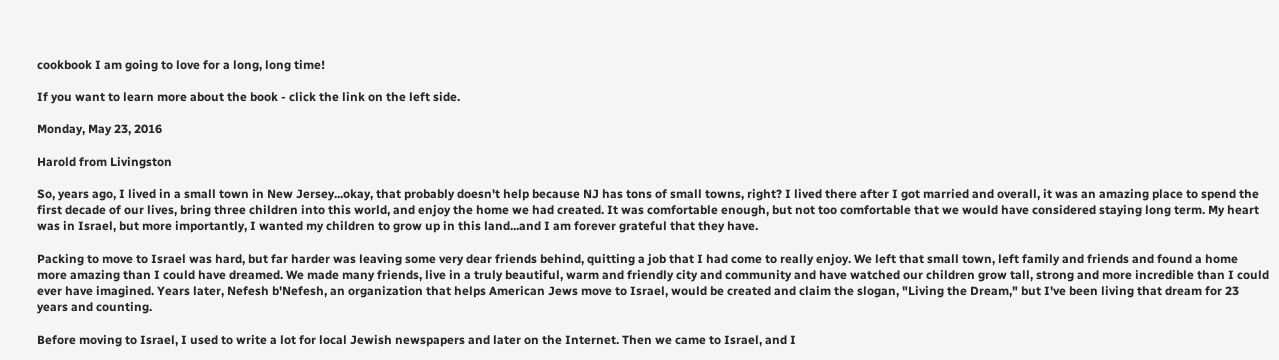cookbook I am going to love for a long, long time!

If you want to learn more about the book - click the link on the left side.

Monday, May 23, 2016

Harold from Livingston

So, years ago, I lived in a small town in New Jersey...okay, that probably doesn't help because NJ has tons of small towns, right? I lived there after I got married and overall, it was an amazing place to spend the first decade of our lives, bring three children into this world, and enjoy the home we had created. It was comfortable enough, but not too comfortable that we would have considered staying long term. My heart was in Israel, but more importantly, I wanted my children to grow up in this land...and I am forever grateful that they have.

Packing to move to Israel was hard, but far harder was leaving some very dear friends behind, quitting a job that I had come to really enjoy. We left that small town, left family and friends and found a home more amazing than I could have dreamed. We made many friends, live in a truly beautiful, warm and friendly city and community and have watched our children grow tall, strong and more incredible than I could ever have imagined. Years later, Nefesh b'Nefesh, an organization that helps American Jews move to Israel, would be created and claim the slogan, "Living the Dream," but I've been living that dream for 23 years and counting.

Before moving to Israel, I used to write a lot for local Jewish newspapers and later on the Internet. Then we came to Israel, and I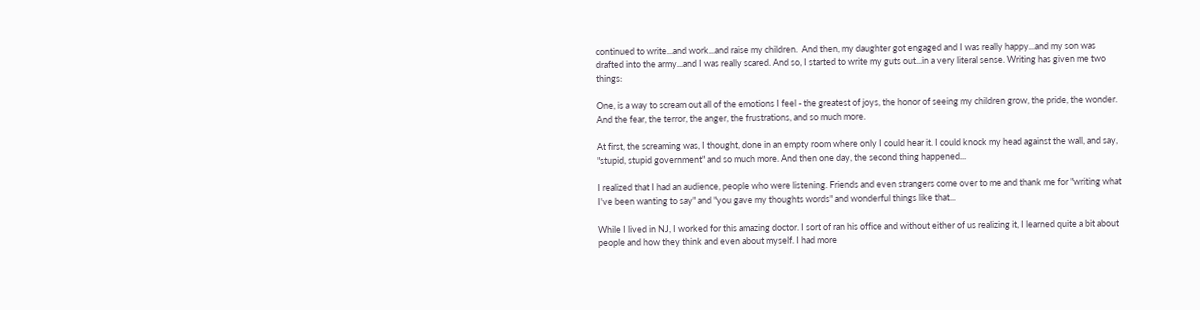continued to write...and work...and raise my children.  And then, my daughter got engaged and I was really happy...and my son was drafted into the army...and I was really scared. And so, I started to write my guts out...in a very literal sense. Writing has given me two things:

One, is a way to scream out all of the emotions I feel - the greatest of joys, the honor of seeing my children grow, the pride, the wonder. And the fear, the terror, the anger, the frustrations, and so much more.

At first, the screaming was, I thought, done in an empty room where only I could hear it. I could knock my head against the wall, and say, "stupid, stupid government" and so much more. And then one day, the second thing happened...

I realized that I had an audience, people who were listening. Friends and even strangers come over to me and thank me for "writing what I've been wanting to say" and "you gave my thoughts words" and wonderful things like that...

While I lived in NJ, I worked for this amazing doctor. I sort of ran his office and without either of us realizing it, I learned quite a bit about people and how they think and even about myself. I had more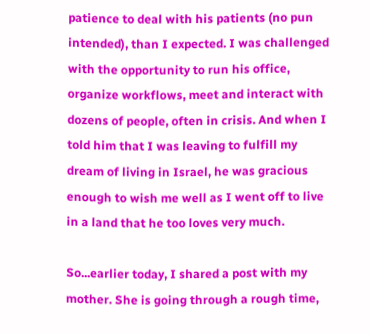patience to deal with his patients (no pun intended), than I expected. I was challenged with the opportunity to run his office, organize workflows, meet and interact with dozens of people, often in crisis. And when I told him that I was leaving to fulfill my dream of living in Israel, he was gracious enough to wish me well as I went off to live in a land that he too loves very much.

So...earlier today, I shared a post with my mother. She is going through a rough time,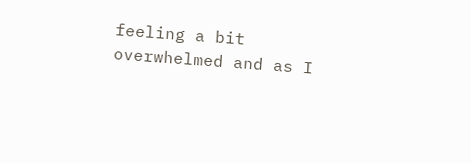feeling a bit overwhelmed and as I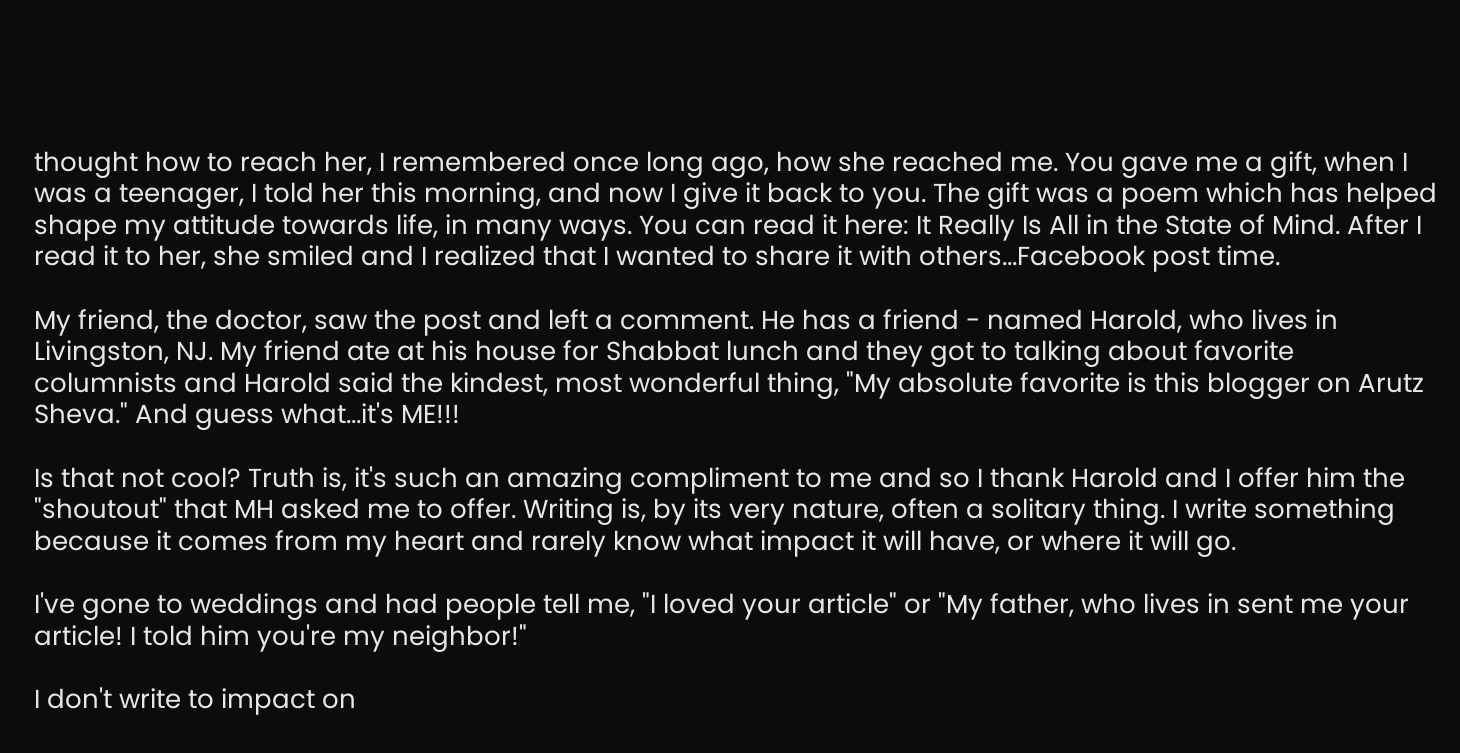thought how to reach her, I remembered once long ago, how she reached me. You gave me a gift, when I was a teenager, I told her this morning, and now I give it back to you. The gift was a poem which has helped shape my attitude towards life, in many ways. You can read it here: It Really Is All in the State of Mind. After I read it to her, she smiled and I realized that I wanted to share it with others...Facebook post time.

My friend, the doctor, saw the post and left a comment. He has a friend - named Harold, who lives in Livingston, NJ. My friend ate at his house for Shabbat lunch and they got to talking about favorite columnists and Harold said the kindest, most wonderful thing, "My absolute favorite is this blogger on Arutz Sheva." And guess what...it's ME!!!

Is that not cool? Truth is, it's such an amazing compliment to me and so I thank Harold and I offer him the "shoutout" that MH asked me to offer. Writing is, by its very nature, often a solitary thing. I write something because it comes from my heart and rarely know what impact it will have, or where it will go.

I've gone to weddings and had people tell me, "I loved your article" or "My father, who lives in sent me your article! I told him you're my neighbor!"

I don't write to impact on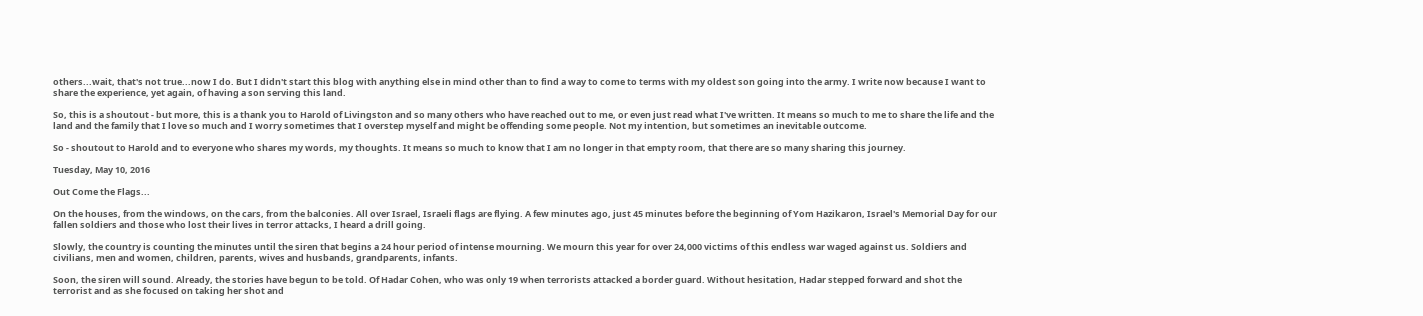others...wait, that's not true...now I do. But I didn't start this blog with anything else in mind other than to find a way to come to terms with my oldest son going into the army. I write now because I want to share the experience, yet again, of having a son serving this land.

So, this is a shoutout - but more, this is a thank you to Harold of Livingston and so many others who have reached out to me, or even just read what I've written. It means so much to me to share the life and the land and the family that I love so much and I worry sometimes that I overstep myself and might be offending some people. Not my intention, but sometimes an inevitable outcome.

So - shoutout to Harold and to everyone who shares my words, my thoughts. It means so much to know that I am no longer in that empty room, that there are so many sharing this journey.

Tuesday, May 10, 2016

Out Come the Flags...

On the houses, from the windows, on the cars, from the balconies. All over Israel, Israeli flags are flying. A few minutes ago, just 45 minutes before the beginning of Yom Hazikaron, Israel's Memorial Day for our fallen soldiers and those who lost their lives in terror attacks, I heard a drill going.

Slowly, the country is counting the minutes until the siren that begins a 24 hour period of intense mourning. We mourn this year for over 24,000 victims of this endless war waged against us. Soldiers and civilians, men and women, children, parents, wives and husbands, grandparents, infants.

Soon, the siren will sound. Already, the stories have begun to be told. Of Hadar Cohen, who was only 19 when terrorists attacked a border guard. Without hesitation, Hadar stepped forward and shot the terrorist and as she focused on taking her shot and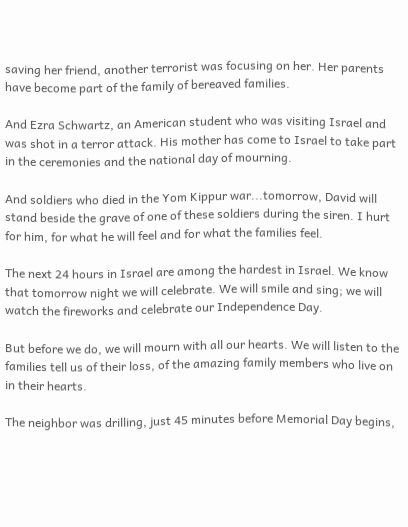saving her friend, another terrorist was focusing on her. Her parents have become part of the family of bereaved families.

And Ezra Schwartz, an American student who was visiting Israel and was shot in a terror attack. His mother has come to Israel to take part in the ceremonies and the national day of mourning.

And soldiers who died in the Yom Kippur war...tomorrow, David will stand beside the grave of one of these soldiers during the siren. I hurt for him, for what he will feel and for what the families feel.

The next 24 hours in Israel are among the hardest in Israel. We know that tomorrow night we will celebrate. We will smile and sing; we will watch the fireworks and celebrate our Independence Day.

But before we do, we will mourn with all our hearts. We will listen to the families tell us of their loss, of the amazing family members who live on in their hearts.

The neighbor was drilling, just 45 minutes before Memorial Day begins,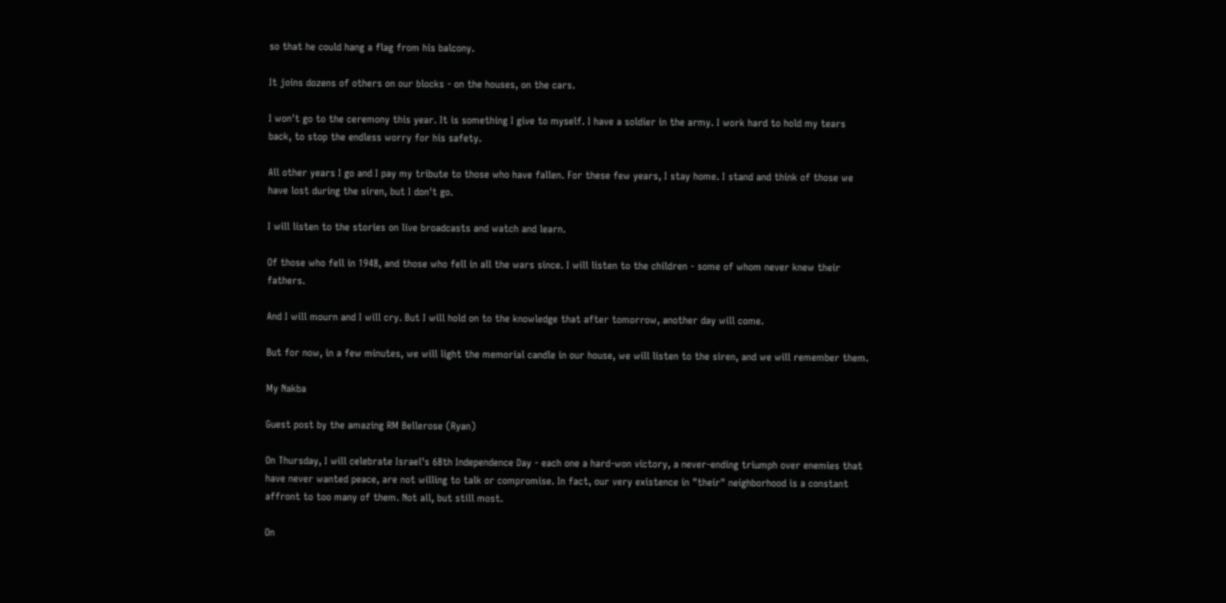so that he could hang a flag from his balcony.

It joins dozens of others on our blocks - on the houses, on the cars.

I won't go to the ceremony this year. It is something I give to myself. I have a soldier in the army. I work hard to hold my tears back, to stop the endless worry for his safety.

All other years I go and I pay my tribute to those who have fallen. For these few years, I stay home. I stand and think of those we have lost during the siren, but I don't go.

I will listen to the stories on live broadcasts and watch and learn.

Of those who fell in 1948, and those who fell in all the wars since. I will listen to the children - some of whom never knew their fathers.

And I will mourn and I will cry. But I will hold on to the knowledge that after tomorrow, another day will come.

But for now, in a few minutes, we will light the memorial candle in our house, we will listen to the siren, and we will remember them.

My Nakba

Guest post by the amazing RM Bellerose (Ryan)

On Thursday, I will celebrate Israel's 68th Independence Day - each one a hard-won victory, a never-ending triumph over enemies that have never wanted peace, are not willing to talk or compromise. In fact, our very existence in "their" neighborhood is a constant affront to too many of them. Not all, but still most.

On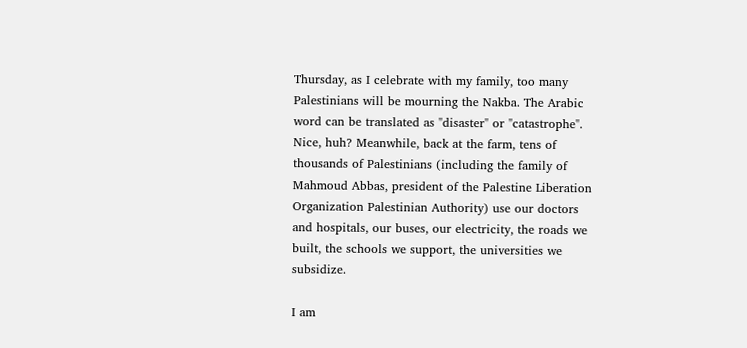Thursday, as I celebrate with my family, too many Palestinians will be mourning the Nakba. The Arabic word can be translated as "disaster" or "catastrophe". Nice, huh? Meanwhile, back at the farm, tens of thousands of Palestinians (including the family of Mahmoud Abbas, president of the Palestine Liberation Organization Palestinian Authority) use our doctors and hospitals, our buses, our electricity, the roads we built, the schools we support, the universities we subsidize.

I am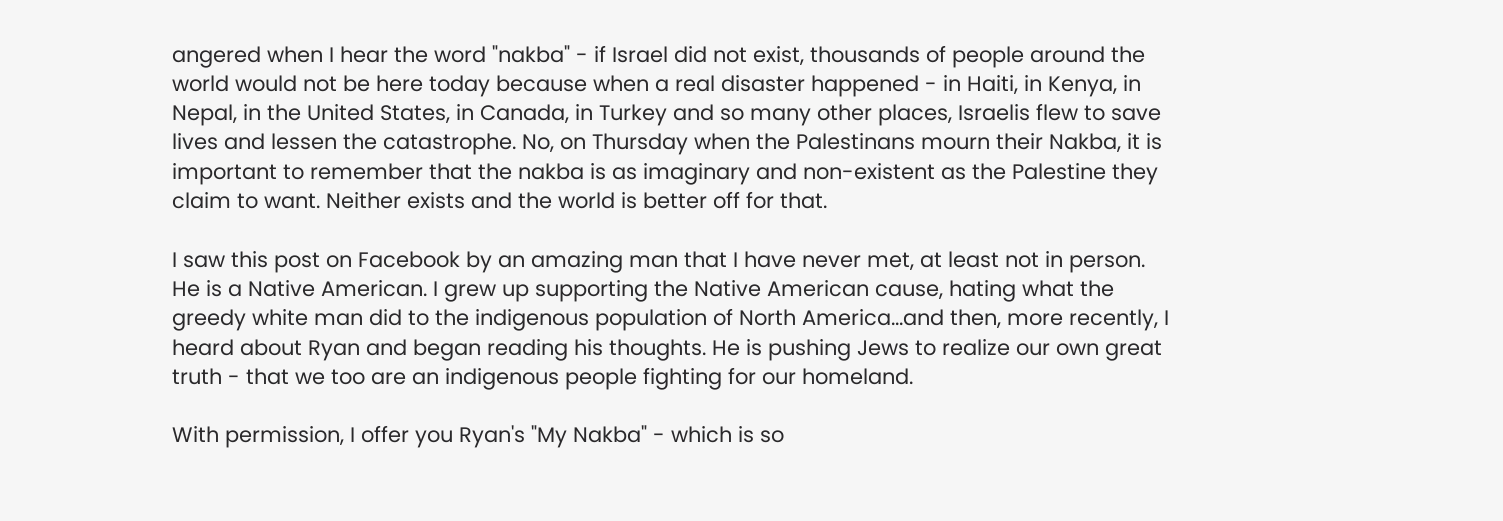angered when I hear the word "nakba" - if Israel did not exist, thousands of people around the world would not be here today because when a real disaster happened - in Haiti, in Kenya, in Nepal, in the United States, in Canada, in Turkey and so many other places, Israelis flew to save lives and lessen the catastrophe. No, on Thursday when the Palestinans mourn their Nakba, it is important to remember that the nakba is as imaginary and non-existent as the Palestine they claim to want. Neither exists and the world is better off for that.

I saw this post on Facebook by an amazing man that I have never met, at least not in person. He is a Native American. I grew up supporting the Native American cause, hating what the greedy white man did to the indigenous population of North America...and then, more recently, I heard about Ryan and began reading his thoughts. He is pushing Jews to realize our own great truth - that we too are an indigenous people fighting for our homeland.

With permission, I offer you Ryan's "My Nakba" - which is so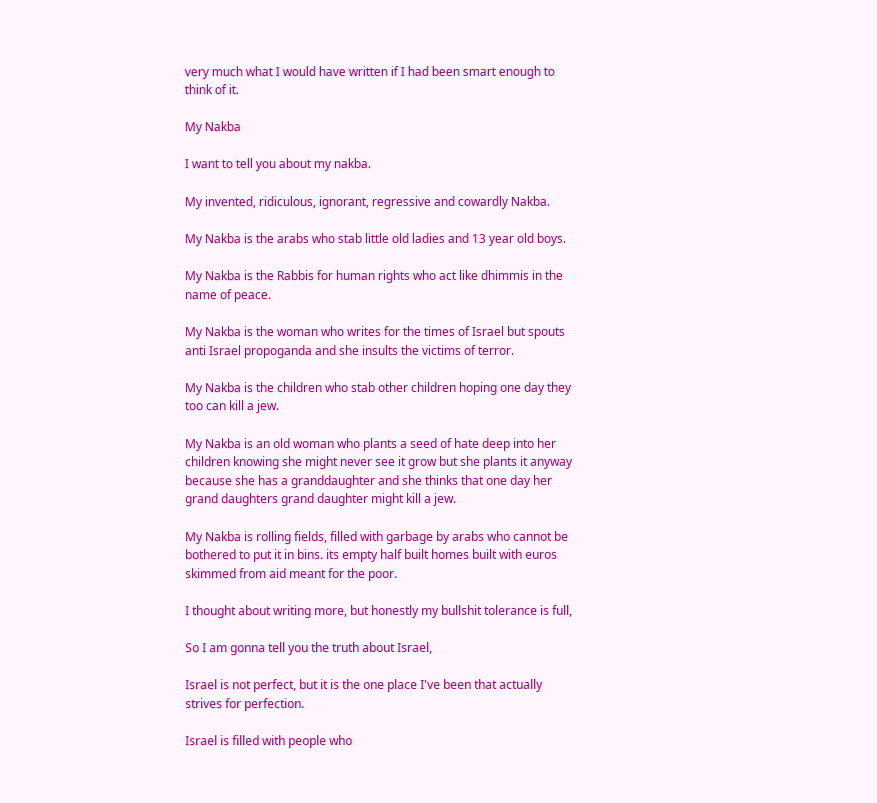very much what I would have written if I had been smart enough to think of it.

My Nakba

I want to tell you about my nakba.

My invented, ridiculous, ignorant, regressive and cowardly Nakba.

My Nakba is the arabs who stab little old ladies and 13 year old boys.

My Nakba is the Rabbis for human rights who act like dhimmis in the name of peace.

My Nakba is the woman who writes for the times of Israel but spouts anti Israel propoganda and she insults the victims of terror.

My Nakba is the children who stab other children hoping one day they too can kill a jew.

My Nakba is an old woman who plants a seed of hate deep into her children knowing she might never see it grow but she plants it anyway because she has a granddaughter and she thinks that one day her grand daughters grand daughter might kill a jew.

My Nakba is rolling fields, filled with garbage by arabs who cannot be bothered to put it in bins. its empty half built homes built with euros skimmed from aid meant for the poor.

I thought about writing more, but honestly my bullshit tolerance is full,

So I am gonna tell you the truth about Israel,

Israel is not perfect, but it is the one place I've been that actually strives for perfection.

Israel is filled with people who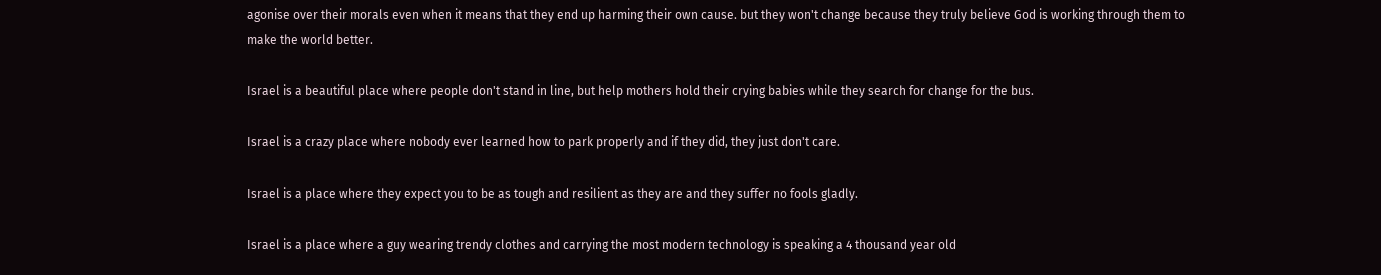agonise over their morals even when it means that they end up harming their own cause. but they won't change because they truly believe God is working through them to make the world better.

Israel is a beautiful place where people don't stand in line, but help mothers hold their crying babies while they search for change for the bus.

Israel is a crazy place where nobody ever learned how to park properly and if they did, they just don't care.

Israel is a place where they expect you to be as tough and resilient as they are and they suffer no fools gladly.

Israel is a place where a guy wearing trendy clothes and carrying the most modern technology is speaking a 4 thousand year old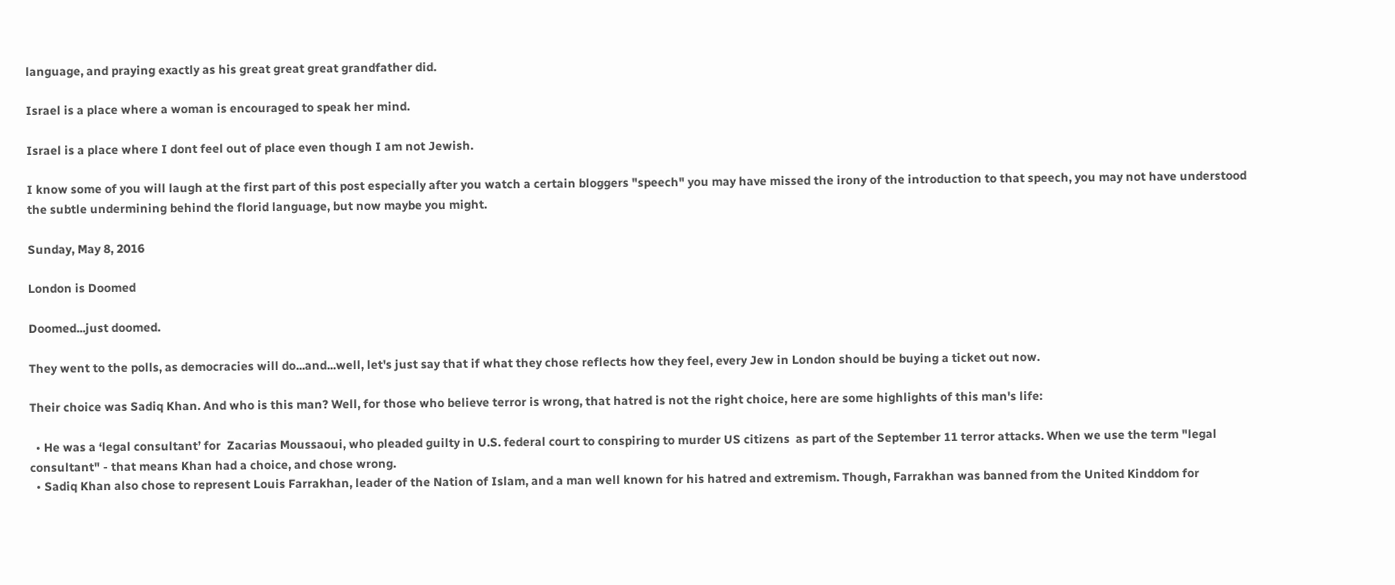language, and praying exactly as his great great great grandfather did.

Israel is a place where a woman is encouraged to speak her mind.

Israel is a place where I dont feel out of place even though I am not Jewish.

I know some of you will laugh at the first part of this post especially after you watch a certain bloggers "speech" you may have missed the irony of the introduction to that speech, you may not have understood the subtle undermining behind the florid language, but now maybe you might.

Sunday, May 8, 2016

London is Doomed

Doomed...just doomed.

They went to the polls, as democracies will do...and...well, let's just say that if what they chose reflects how they feel, every Jew in London should be buying a ticket out now.

Their choice was Sadiq Khan. And who is this man? Well, for those who believe terror is wrong, that hatred is not the right choice, here are some highlights of this man's life:

  • He was a ‘legal consultant’ for  Zacarias Moussaoui, who pleaded guilty in U.S. federal court to conspiring to murder US citizens  as part of the September 11 terror attacks. When we use the term "legal consultant" - that means Khan had a choice, and chose wrong.
  • Sadiq Khan also chose to represent Louis Farrakhan, leader of the Nation of Islam, and a man well known for his hatred and extremism. Though, Farrakhan was banned from the United Kinddom for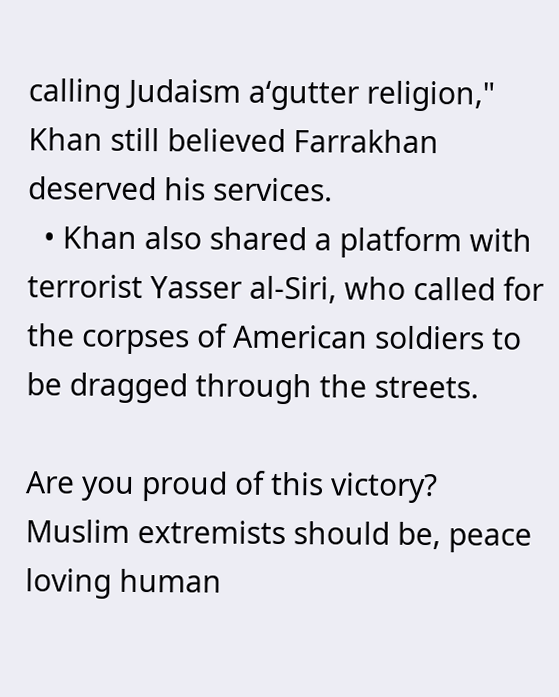calling Judaism a‘gutter religion," Khan still believed Farrakhan deserved his services.
  • Khan also shared a platform with terrorist Yasser al-Siri, who called for the corpses of American soldiers to be dragged through the streets.

Are you proud of this victory? Muslim extremists should be, peace loving human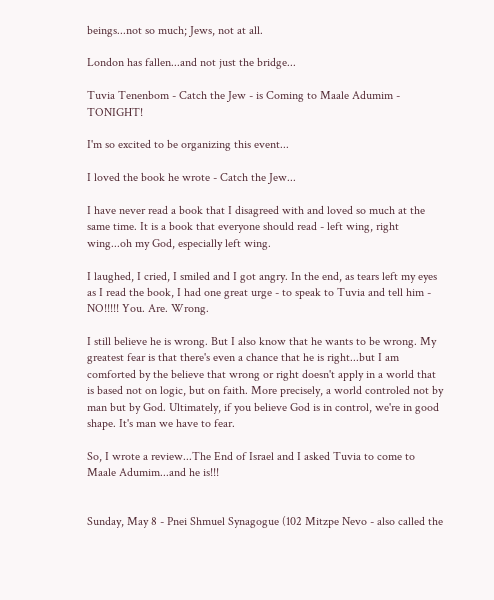beings...not so much; Jews, not at all.

London has fallen...and not just the bridge...

Tuvia Tenenbom - Catch the Jew - is Coming to Maale Adumim - TONIGHT!

I'm so excited to be organizing this event...

I loved the book he wrote - Catch the Jew...

I have never read a book that I disagreed with and loved so much at the same time. It is a book that everyone should read - left wing, right wing...oh my God, especially left wing.

I laughed, I cried, I smiled and I got angry. In the end, as tears left my eyes as I read the book, I had one great urge - to speak to Tuvia and tell him - NO!!!!! You. Are. Wrong.

I still believe he is wrong. But I also know that he wants to be wrong. My greatest fear is that there's even a chance that he is right...but I am comforted by the believe that wrong or right doesn't apply in a world that is based not on logic, but on faith. More precisely, a world controled not by man but by God. Ultimately, if you believe God is in control, we're in good shape. It's man we have to fear.

So, I wrote a review...The End of Israel and I asked Tuvia to come to Maale Adumim...and he is!!!


Sunday, May 8 - Pnei Shmuel Synagogue (102 Mitzpe Nevo - also called the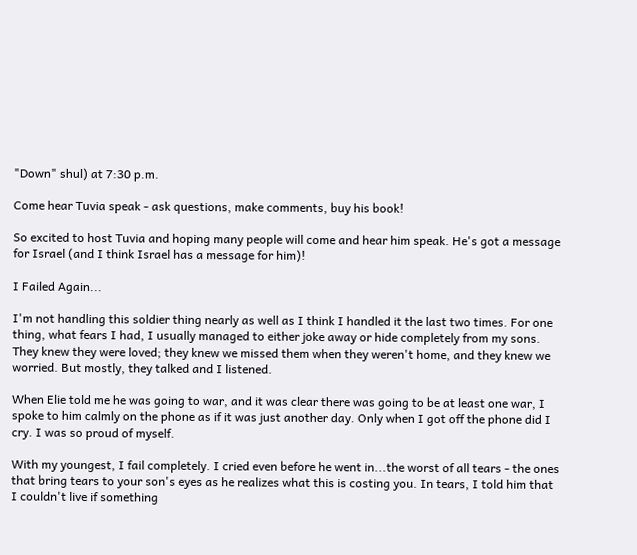"Down" shul) at 7:30 p.m.

Come hear Tuvia speak - ask questions, make comments, buy his book!

So excited to host Tuvia and hoping many people will come and hear him speak. He's got a message for Israel (and I think Israel has a message for him)!

I Failed Again...

I'm not handling this soldier thing nearly as well as I think I handled it the last two times. For one thing, what fears I had, I usually managed to either joke away or hide completely from my sons. They knew they were loved; they knew we missed them when they weren't home, and they knew we worried. But mostly, they talked and I listened.

When Elie told me he was going to war, and it was clear there was going to be at least one war, I spoke to him calmly on the phone as if it was just another day. Only when I got off the phone did I cry. I was so proud of myself.

With my youngest, I fail completely. I cried even before he went in...the worst of all tears - the ones that bring tears to your son's eyes as he realizes what this is costing you. In tears, I told him that I couldn't live if something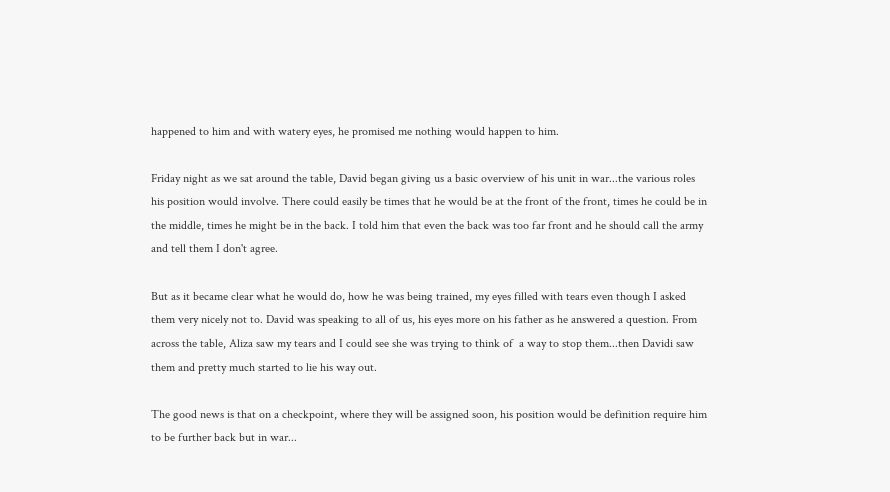happened to him and with watery eyes, he promised me nothing would happen to him.

Friday night as we sat around the table, David began giving us a basic overview of his unit in war...the various roles his position would involve. There could easily be times that he would be at the front of the front, times he could be in the middle, times he might be in the back. I told him that even the back was too far front and he should call the army and tell them I don't agree.

But as it became clear what he would do, how he was being trained, my eyes filled with tears even though I asked them very nicely not to. David was speaking to all of us, his eyes more on his father as he answered a question. From across the table, Aliza saw my tears and I could see she was trying to think of  a way to stop them...then Davidi saw them and pretty much started to lie his way out.

The good news is that on a checkpoint, where they will be assigned soon, his position would be definition require him to be further back but in war...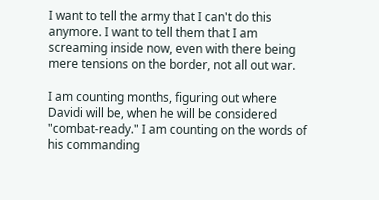I want to tell the army that I can't do this anymore. I want to tell them that I am screaming inside now, even with there being mere tensions on the border, not all out war.

I am counting months, figuring out where Davidi will be, when he will be considered "combat-ready." I am counting on the words of his commanding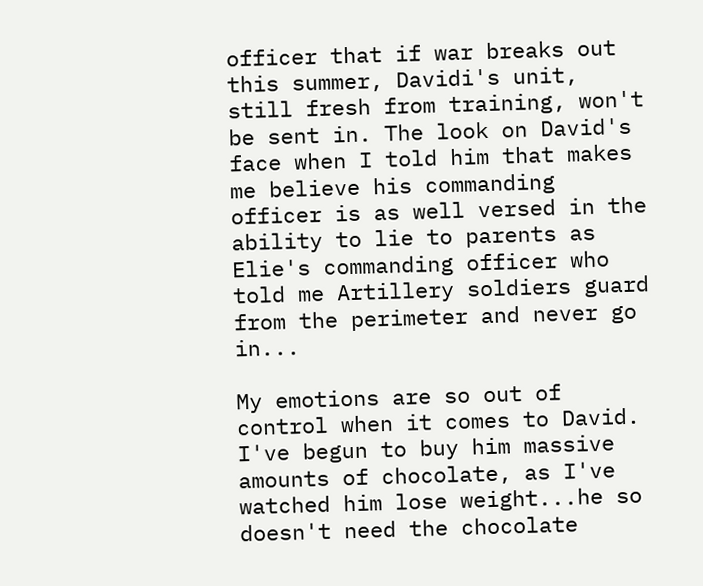officer that if war breaks out this summer, Davidi's unit, still fresh from training, won't be sent in. The look on David's face when I told him that makes me believe his commanding officer is as well versed in the ability to lie to parents as Elie's commanding officer who told me Artillery soldiers guard from the perimeter and never go in...

My emotions are so out of control when it comes to David. I've begun to buy him massive amounts of chocolate, as I've watched him lose weight...he so doesn't need the chocolate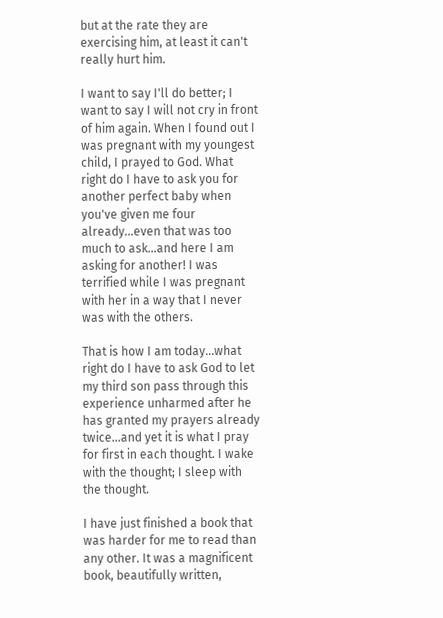but at the rate they are exercising him, at least it can't really hurt him.

I want to say I'll do better; I want to say I will not cry in front of him again. When I found out I was pregnant with my youngest child, I prayed to God. What right do I have to ask you for another perfect baby when you've given me four already...even that was too much to ask...and here I am asking for another! I was terrified while I was pregnant with her in a way that I never was with the others.

That is how I am today...what right do I have to ask God to let my third son pass through this experience unharmed after he has granted my prayers already twice...and yet it is what I pray for first in each thought. I wake with the thought; I sleep with the thought.

I have just finished a book that was harder for me to read than any other. It was a magnificent book, beautifully written,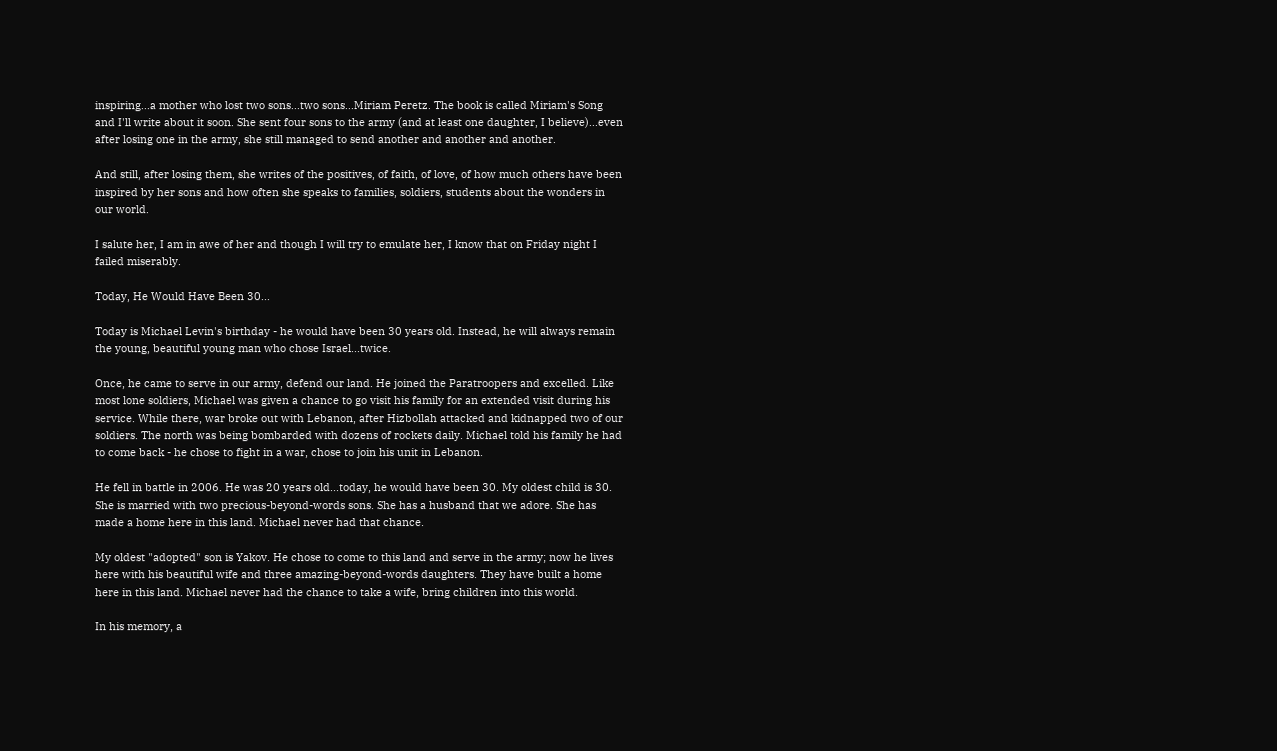inspiring...a mother who lost two sons...two sons...Miriam Peretz. The book is called Miriam's Song and I'll write about it soon. She sent four sons to the army (and at least one daughter, I believe)...even after losing one in the army, she still managed to send another and another and another.

And still, after losing them, she writes of the positives, of faith, of love, of how much others have been inspired by her sons and how often she speaks to families, soldiers, students about the wonders in our world.

I salute her, I am in awe of her and though I will try to emulate her, I know that on Friday night I failed miserably.

Today, He Would Have Been 30...

Today is Michael Levin's birthday - he would have been 30 years old. Instead, he will always remain the young, beautiful young man who chose Israel...twice.

Once, he came to serve in our army, defend our land. He joined the Paratroopers and excelled. Like most lone soldiers, Michael was given a chance to go visit his family for an extended visit during his service. While there, war broke out with Lebanon, after Hizbollah attacked and kidnapped two of our soldiers. The north was being bombarded with dozens of rockets daily. Michael told his family he had to come back - he chose to fight in a war, chose to join his unit in Lebanon.

He fell in battle in 2006. He was 20 years old...today, he would have been 30. My oldest child is 30. She is married with two precious-beyond-words sons. She has a husband that we adore. She has made a home here in this land. Michael never had that chance.

My oldest "adopted" son is Yakov. He chose to come to this land and serve in the army; now he lives here with his beautiful wife and three amazing-beyond-words daughters. They have built a home here in this land. Michael never had the chance to take a wife, bring children into this world.

In his memory, a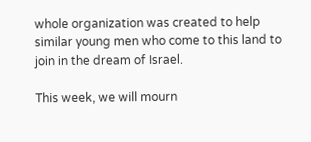whole organization was created to help similar young men who come to this land to join in the dream of Israel.

This week, we will mourn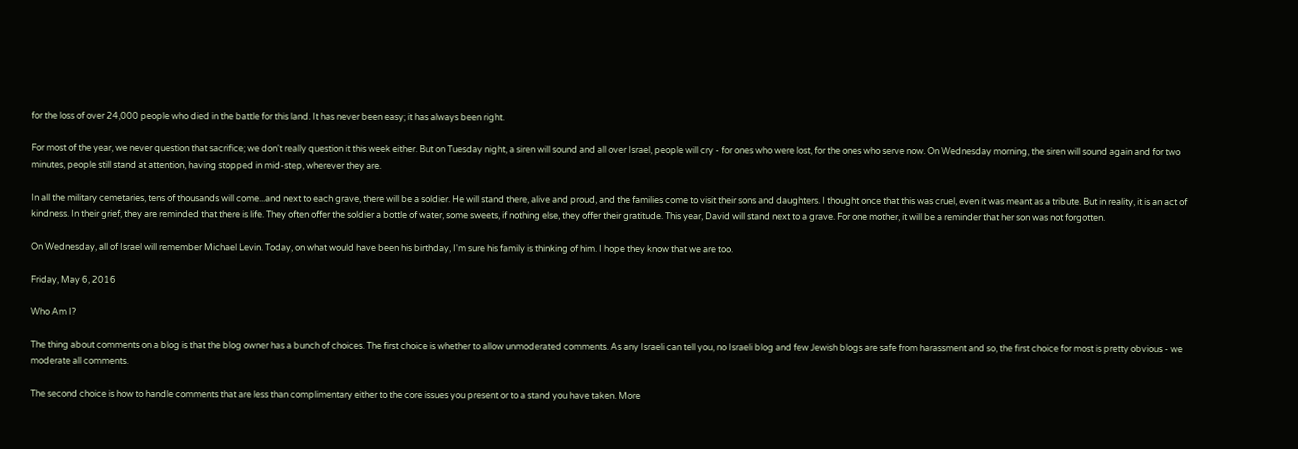for the loss of over 24,000 people who died in the battle for this land. It has never been easy; it has always been right.

For most of the year, we never question that sacrifice; we don't really question it this week either. But on Tuesday night, a siren will sound and all over Israel, people will cry - for ones who were lost, for the ones who serve now. On Wednesday morning, the siren will sound again and for two minutes, people still stand at attention, having stopped in mid-step, wherever they are.

In all the military cemetaries, tens of thousands will come...and next to each grave, there will be a soldier. He will stand there, alive and proud, and the families come to visit their sons and daughters. I thought once that this was cruel, even it was meant as a tribute. But in reality, it is an act of kindness. In their grief, they are reminded that there is life. They often offer the soldier a bottle of water, some sweets, if nothing else, they offer their gratitude. This year, David will stand next to a grave. For one mother, it will be a reminder that her son was not forgotten.

On Wednesday, all of Israel will remember Michael Levin. Today, on what would have been his birthday, I'm sure his family is thinking of him. I hope they know that we are too.

Friday, May 6, 2016

Who Am I?

The thing about comments on a blog is that the blog owner has a bunch of choices. The first choice is whether to allow unmoderated comments. As any Israeli can tell you, no Israeli blog and few Jewish blogs are safe from harassment and so, the first choice for most is pretty obvious - we moderate all comments.

The second choice is how to handle comments that are less than complimentary either to the core issues you present or to a stand you have taken. More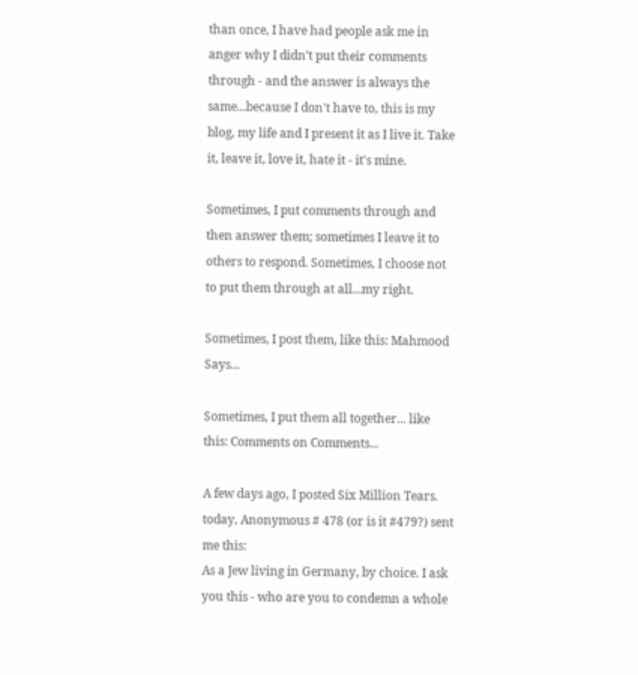than once, I have had people ask me in anger why I didn't put their comments through - and the answer is always the same...because I don't have to, this is my blog, my life and I present it as I live it. Take it, leave it, love it, hate it - it's mine.

Sometimes, I put comments through and then answer them; sometimes I leave it to others to respond. Sometimes, I choose not to put them through at all...my right.

Sometimes, I post them, like this: Mahmood Says...

Sometimes, I put them all together... like this: Comments on Comments...

A few days ago, I posted Six Million Tears. today, Anonymous # 478 (or is it #479?) sent me this:
As a Jew living in Germany, by choice. I ask you this - who are you to condemn a whole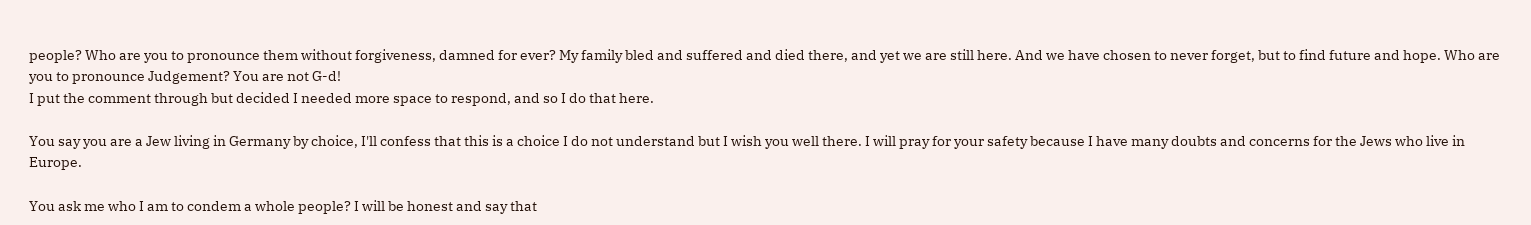people? Who are you to pronounce them without forgiveness, damned for ever? My family bled and suffered and died there, and yet we are still here. And we have chosen to never forget, but to find future and hope. Who are you to pronounce Judgement? You are not G-d!
I put the comment through but decided I needed more space to respond, and so I do that here.

You say you are a Jew living in Germany by choice, I'll confess that this is a choice I do not understand but I wish you well there. I will pray for your safety because I have many doubts and concerns for the Jews who live in Europe.

You ask me who I am to condem a whole people? I will be honest and say that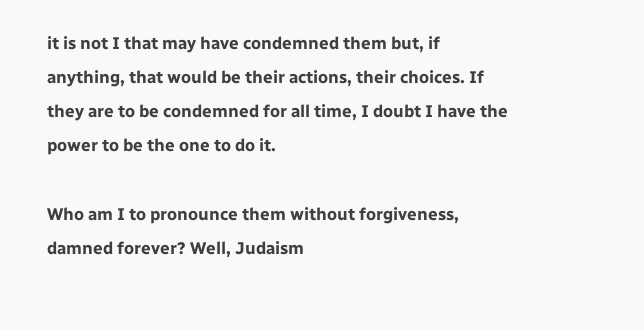it is not I that may have condemned them but, if anything, that would be their actions, their choices. If they are to be condemned for all time, I doubt I have the power to be the one to do it.

Who am I to pronounce them without forgiveness, damned forever? Well, Judaism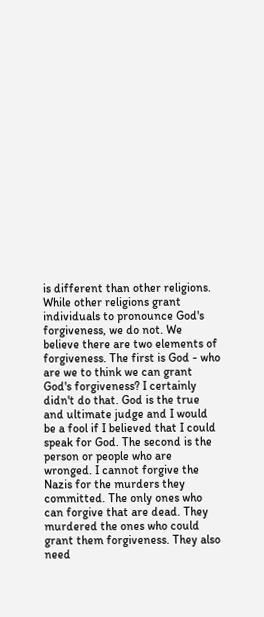is different than other religions. While other religions grant individuals to pronounce God's forgiveness, we do not. We believe there are two elements of forgiveness. The first is God - who are we to think we can grant God's forgiveness? I certainly didn't do that. God is the true and ultimate judge and I would be a fool if I believed that I could speak for God. The second is the person or people who are wronged. I cannot forgive the Nazis for the murders they committed. The only ones who can forgive that are dead. They murdered the ones who could grant them forgiveness. They also need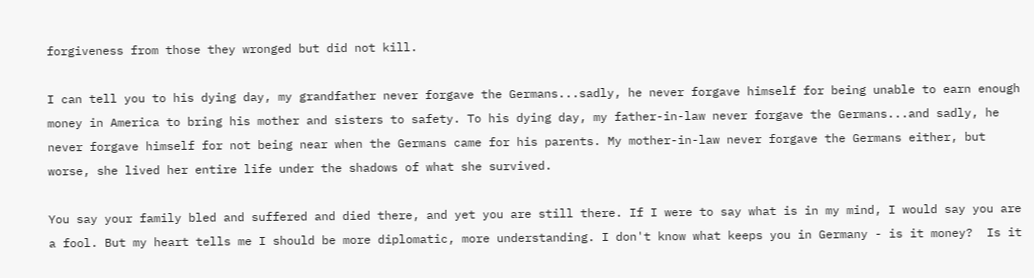forgiveness from those they wronged but did not kill.

I can tell you to his dying day, my grandfather never forgave the Germans...sadly, he never forgave himself for being unable to earn enough money in America to bring his mother and sisters to safety. To his dying day, my father-in-law never forgave the Germans...and sadly, he never forgave himself for not being near when the Germans came for his parents. My mother-in-law never forgave the Germans either, but worse, she lived her entire life under the shadows of what she survived.

You say your family bled and suffered and died there, and yet you are still there. If I were to say what is in my mind, I would say you are a fool. But my heart tells me I should be more diplomatic, more understanding. I don't know what keeps you in Germany - is it money?  Is it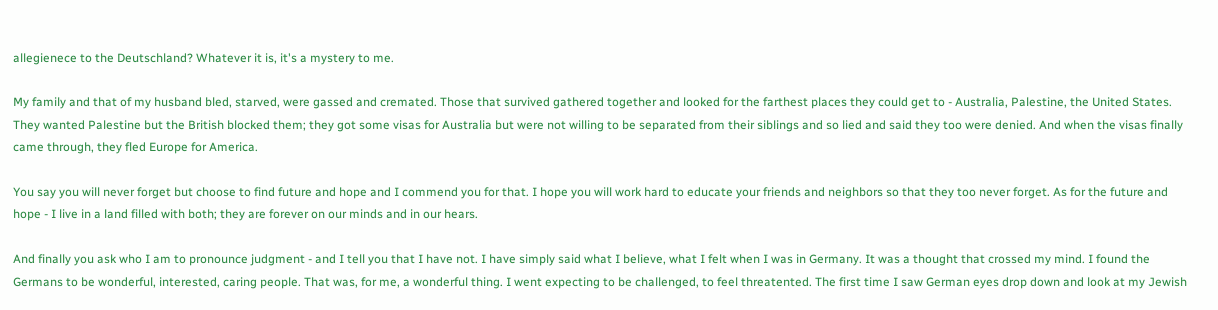allegienece to the Deutschland? Whatever it is, it's a mystery to me.

My family and that of my husband bled, starved, were gassed and cremated. Those that survived gathered together and looked for the farthest places they could get to - Australia, Palestine, the United States. They wanted Palestine but the British blocked them; they got some visas for Australia but were not willing to be separated from their siblings and so lied and said they too were denied. And when the visas finally came through, they fled Europe for America.

You say you will never forget but choose to find future and hope and I commend you for that. I hope you will work hard to educate your friends and neighbors so that they too never forget. As for the future and hope - I live in a land filled with both; they are forever on our minds and in our hears.

And finally you ask who I am to pronounce judgment - and I tell you that I have not. I have simply said what I believe, what I felt when I was in Germany. It was a thought that crossed my mind. I found the Germans to be wonderful, interested, caring people. That was, for me, a wonderful thing. I went expecting to be challenged, to feel threatented. The first time I saw German eyes drop down and look at my Jewish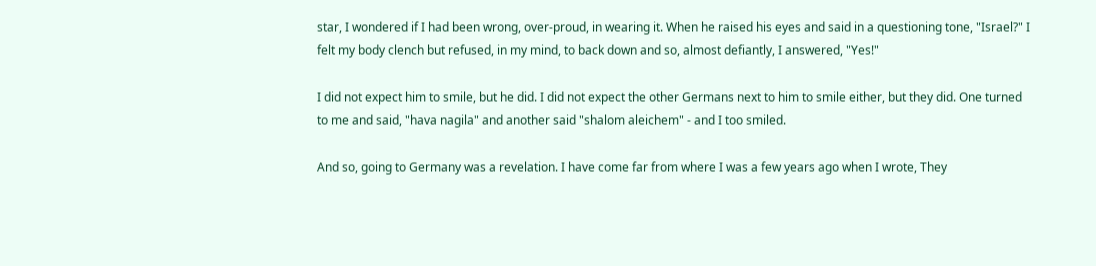star, I wondered if I had been wrong, over-proud, in wearing it. When he raised his eyes and said in a questioning tone, "Israel?" I felt my body clench but refused, in my mind, to back down and so, almost defiantly, I answered, "Yes!"

I did not expect him to smile, but he did. I did not expect the other Germans next to him to smile either, but they did. One turned to me and said, "hava nagila" and another said "shalom aleichem" - and I too smiled.

And so, going to Germany was a revelation. I have come far from where I was a few years ago when I wrote, They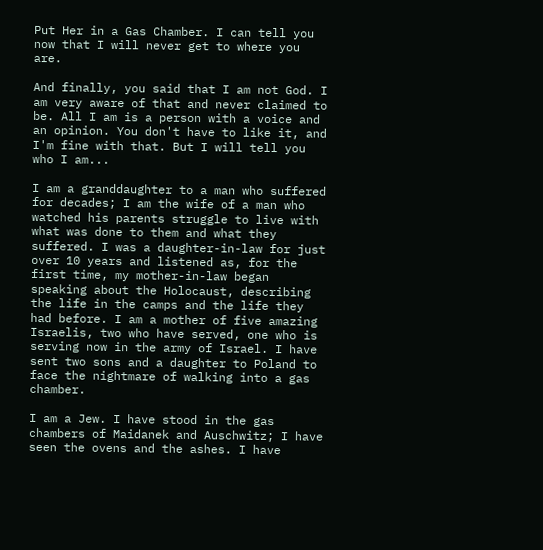Put Her in a Gas Chamber. I can tell you now that I will never get to where you are.

And finally, you said that I am not God. I am very aware of that and never claimed to be. All I am is a person with a voice and an opinion. You don't have to like it, and I'm fine with that. But I will tell you who I am...

I am a granddaughter to a man who suffered for decades; I am the wife of a man who watched his parents struggle to live with what was done to them and what they suffered. I was a daughter-in-law for just over 10 years and listened as, for the first time, my mother-in-law began speaking about the Holocaust, describing the life in the camps and the life they had before. I am a mother of five amazing Israelis, two who have served, one who is serving now in the army of Israel. I have sent two sons and a daughter to Poland to face the nightmare of walking into a gas chamber.

I am a Jew. I have stood in the gas chambers of Maidanek and Auschwitz; I have seen the ovens and the ashes. I have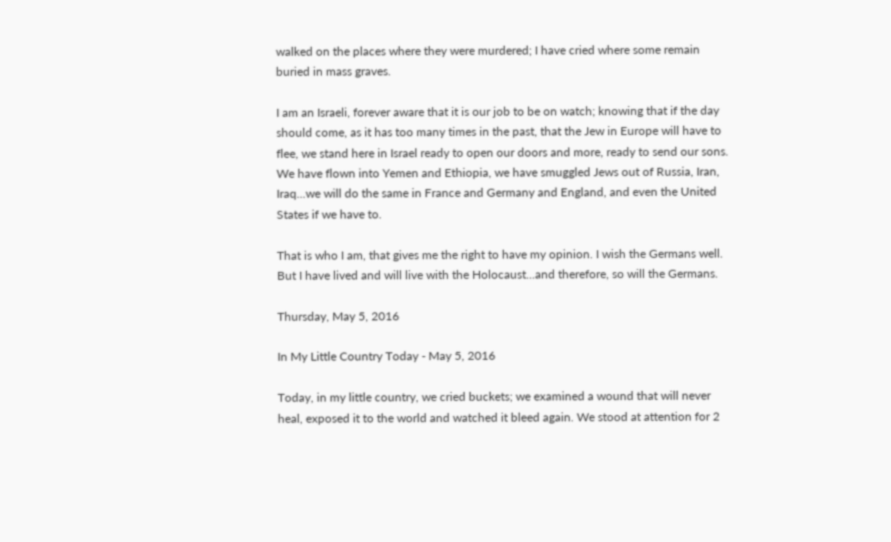walked on the places where they were murdered; I have cried where some remain buried in mass graves.

I am an Israeli, forever aware that it is our job to be on watch; knowing that if the day should come, as it has too many times in the past, that the Jew in Europe will have to flee, we stand here in Israel ready to open our doors and more, ready to send our sons. We have flown into Yemen and Ethiopia, we have smuggled Jews out of Russia, Iran, Iraq...we will do the same in France and Germany and England, and even the United States if we have to.

That is who I am, that gives me the right to have my opinion. I wish the Germans well. But I have lived and will live with the Holocaust...and therefore, so will the Germans.

Thursday, May 5, 2016

In My Little Country Today - May 5, 2016

Today, in my little country, we cried buckets; we examined a wound that will never heal, exposed it to the world and watched it bleed again. We stood at attention for 2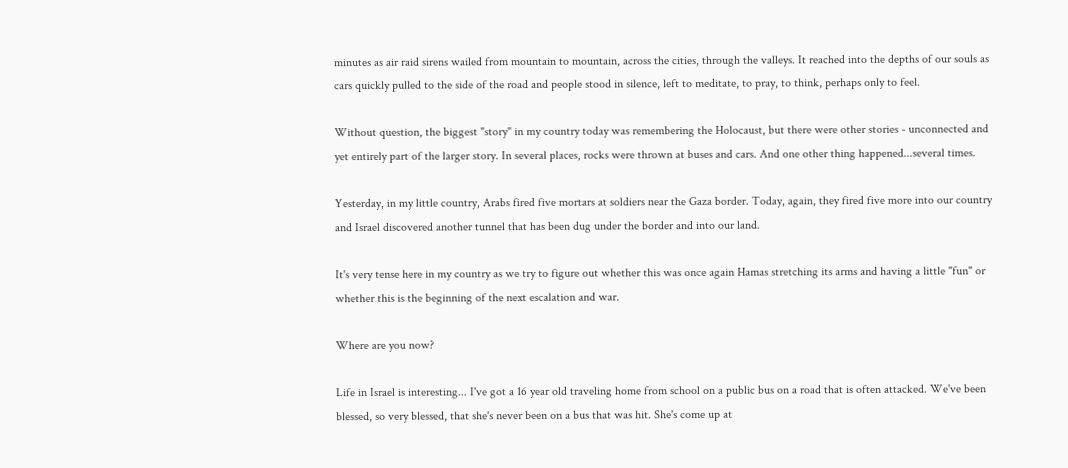minutes as air raid sirens wailed from mountain to mountain, across the cities, through the valleys. It reached into the depths of our souls as cars quickly pulled to the side of the road and people stood in silence, left to meditate, to pray, to think, perhaps only to feel.

Without question, the biggest "story" in my country today was remembering the Holocaust, but there were other stories - unconnected and yet entirely part of the larger story. In several places, rocks were thrown at buses and cars. And one other thing happened...several times.

Yesterday, in my little country, Arabs fired five mortars at soldiers near the Gaza border. Today, again, they fired five more into our country and Israel discovered another tunnel that has been dug under the border and into our land.

It's very tense here in my country as we try to figure out whether this was once again Hamas stretching its arms and having a little "fun" or whether this is the beginning of the next escalation and war.

Where are you now?

Life in Israel is interesting... I've got a 16 year old traveling home from school on a public bus on a road that is often attacked. We've been blessed, so very blessed, that she's never been on a bus that was hit. She's come up at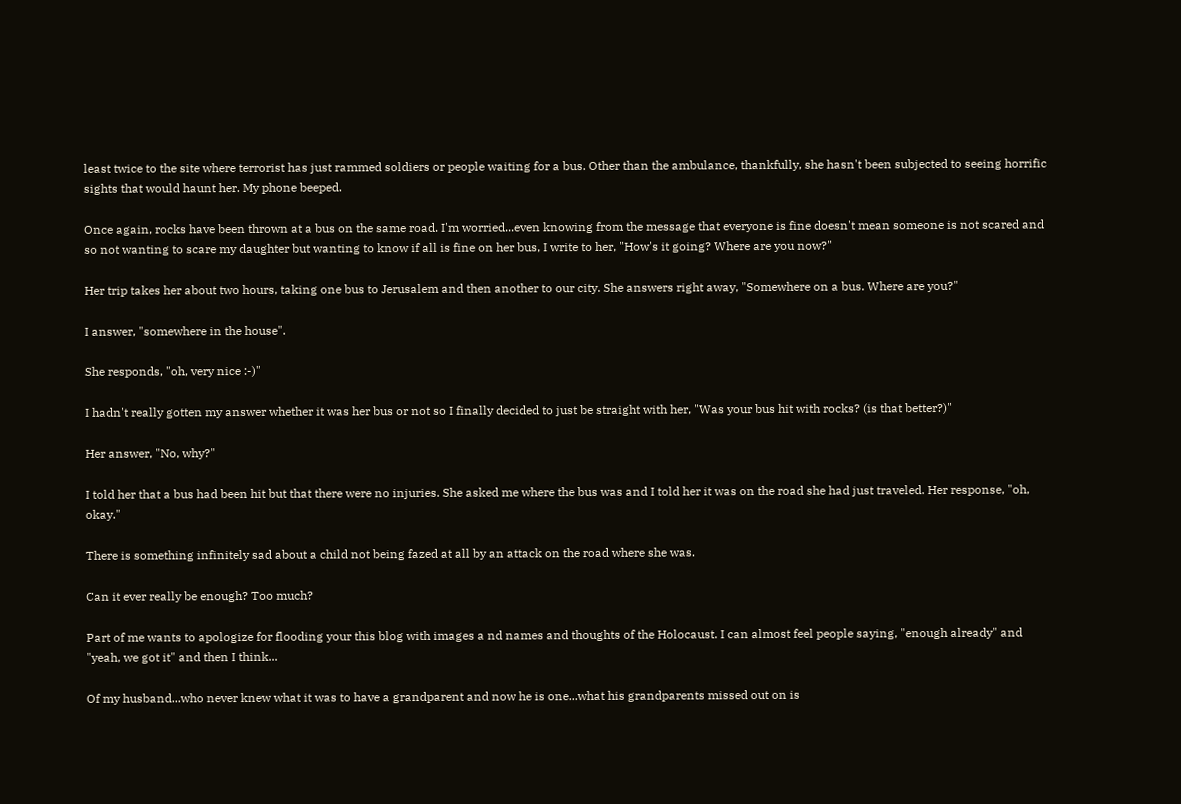least twice to the site where terrorist has just rammed soldiers or people waiting for a bus. Other than the ambulance, thankfully, she hasn't been subjected to seeing horrific sights that would haunt her. My phone beeped.

Once again, rocks have been thrown at a bus on the same road. I'm worried...even knowing from the message that everyone is fine doesn't mean someone is not scared and so not wanting to scare my daughter but wanting to know if all is fine on her bus, I write to her, "How's it going? Where are you now?"

Her trip takes her about two hours, taking one bus to Jerusalem and then another to our city. She answers right away, "Somewhere on a bus. Where are you?"

I answer, "somewhere in the house".

She responds, "oh, very nice :-)"

I hadn't really gotten my answer whether it was her bus or not so I finally decided to just be straight with her, "Was your bus hit with rocks? (is that better?)"

Her answer, "No, why?"

I told her that a bus had been hit but that there were no injuries. She asked me where the bus was and I told her it was on the road she had just traveled. Her response, "oh, okay."

There is something infinitely sad about a child not being fazed at all by an attack on the road where she was.

Can it ever really be enough? Too much?

Part of me wants to apologize for flooding your this blog with images a nd names and thoughts of the Holocaust. I can almost feel people saying, "enough already" and "yeah, we got it" and then I think...

Of my husband...who never knew what it was to have a grandparent and now he is one...what his grandparents missed out on is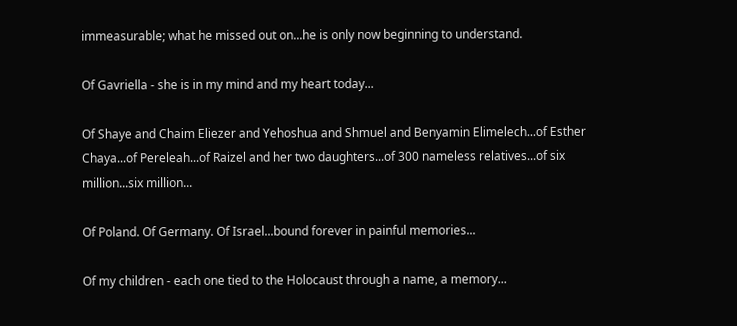immeasurable; what he missed out on...he is only now beginning to understand.

Of Gavriella - she is in my mind and my heart today...

Of Shaye and Chaim Eliezer and Yehoshua and Shmuel and Benyamin Elimelech...of Esther Chaya...of Pereleah...of Raizel and her two daughters...of 300 nameless relatives...of six million...six million...

Of Poland. Of Germany. Of Israel...bound forever in painful memories...

Of my children - each one tied to the Holocaust through a name, a memory...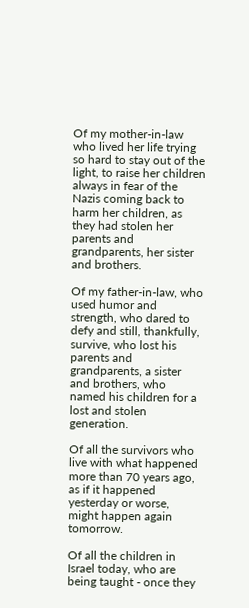Of my mother-in-law who lived her life trying so hard to stay out of the light, to raise her children always in fear of the Nazis coming back to harm her children, as they had stolen her parents and grandparents, her sister and brothers.

Of my father-in-law, who used humor and strength, who dared to defy and still, thankfully, survive, who lost his parents and grandparents, a sister and brothers, who named his children for a lost and stolen generation.

Of all the survivors who live with what happened more than 70 years ago, as if it happened yesterday or worse, might happen again tomorrow.

Of all the children in Israel today, who are being taught - once they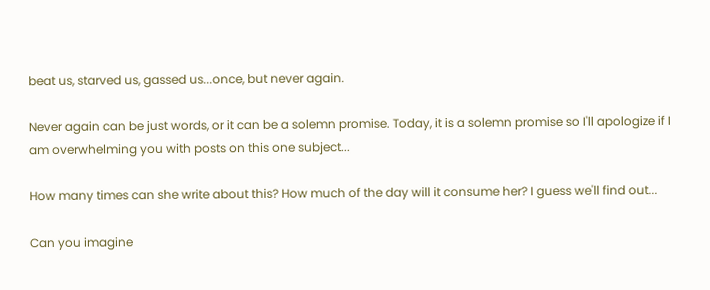beat us, starved us, gassed us...once, but never again.

Never again can be just words, or it can be a solemn promise. Today, it is a solemn promise so I'll apologize if I am overwhelming you with posts on this one subject...

How many times can she write about this? How much of the day will it consume her? I guess we'll find out...

Can you imagine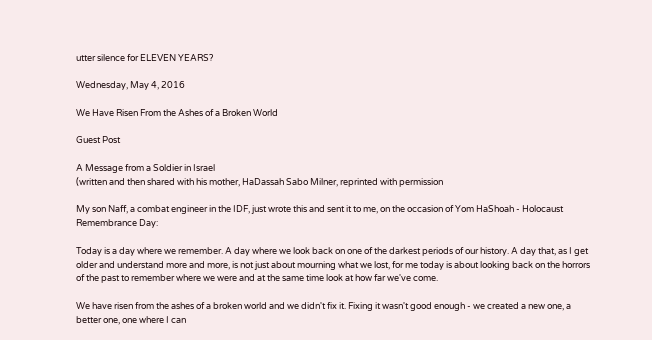utter silence for ELEVEN YEARS?

Wednesday, May 4, 2016

We Have Risen From the Ashes of a Broken World

Guest Post

A Message from a Soldier in Israel
(written and then shared with his mother, HaDassah Sabo Milner, reprinted with permission

My son Naff, a combat engineer in the IDF, just wrote this and sent it to me, on the occasion of Yom HaShoah - Holocaust Remembrance Day:

Today is a day where we remember. A day where we look back on one of the darkest periods of our history. A day that, as I get older and understand more and more, is not just about mourning what we lost, for me today is about looking back on the horrors of the past to remember where we were and at the same time look at how far we've come.

We have risen from the ashes of a broken world and we didn't fix it. Fixing it wasn't good enough - we created a new one, a better one, one where I can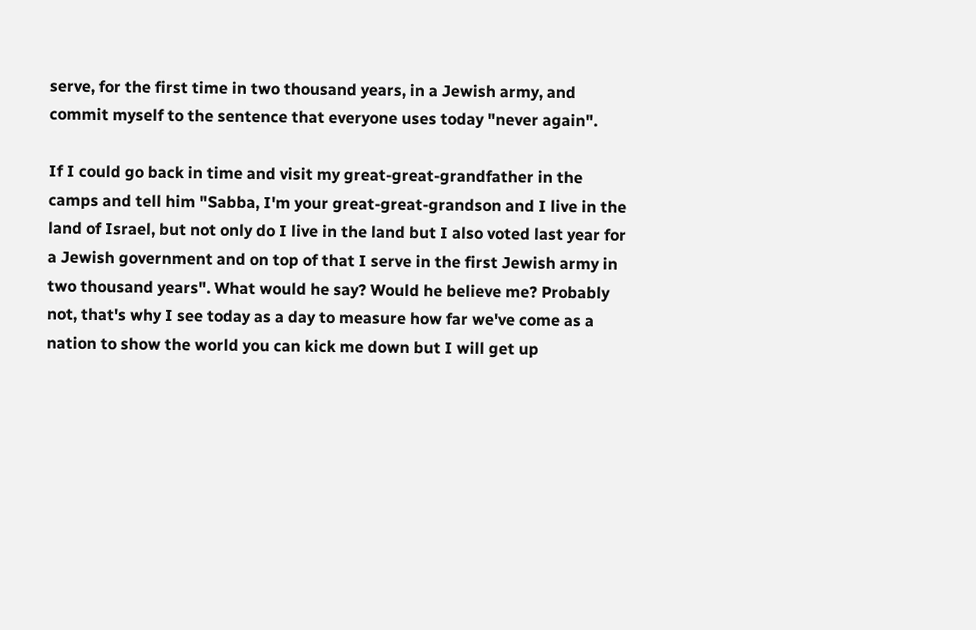serve, for the first time in two thousand years, in a Jewish army, and commit myself to the sentence that everyone uses today "never again".

If I could go back in time and visit my great-great-grandfather in the camps and tell him "Sabba, I'm your great-great-grandson and I live in the land of Israel, but not only do I live in the land but I also voted last year for a Jewish government and on top of that I serve in the first Jewish army in two thousand years". What would he say? Would he believe me? Probably not, that's why I see today as a day to measure how far we've come as a nation to show the world you can kick me down but I will get up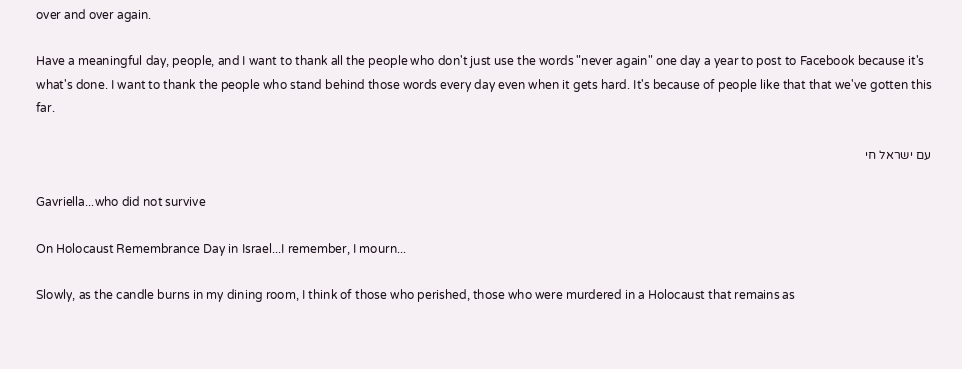over and over again.

Have a meaningful day, people, and I want to thank all the people who don't just use the words "never again" one day a year to post to Facebook because it's what's done. I want to thank the people who stand behind those words every day even when it gets hard. It's because of people like that that we've gotten this far.

עם ישראל חי

Gavriella...who did not survive

On Holocaust Remembrance Day in Israel...I remember, I mourn...

Slowly, as the candle burns in my dining room, I think of those who perished, those who were murdered in a Holocaust that remains as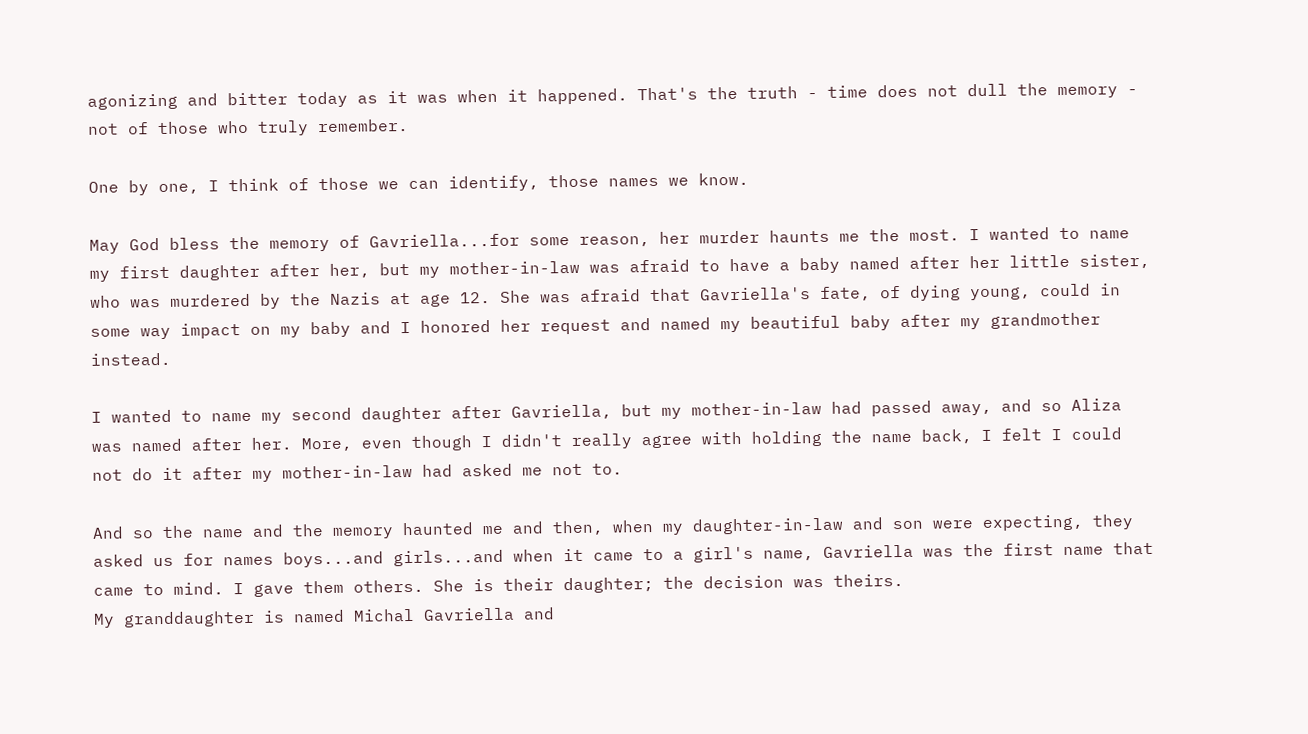agonizing and bitter today as it was when it happened. That's the truth - time does not dull the memory - not of those who truly remember.

One by one, I think of those we can identify, those names we know.

May God bless the memory of Gavriella...for some reason, her murder haunts me the most. I wanted to name my first daughter after her, but my mother-in-law was afraid to have a baby named after her little sister, who was murdered by the Nazis at age 12. She was afraid that Gavriella's fate, of dying young, could in some way impact on my baby and I honored her request and named my beautiful baby after my grandmother instead.

I wanted to name my second daughter after Gavriella, but my mother-in-law had passed away, and so Aliza was named after her. More, even though I didn't really agree with holding the name back, I felt I could not do it after my mother-in-law had asked me not to.

And so the name and the memory haunted me and then, when my daughter-in-law and son were expecting, they asked us for names boys...and girls...and when it came to a girl's name, Gavriella was the first name that came to mind. I gave them others. She is their daughter; the decision was theirs.
My granddaughter is named Michal Gavriella and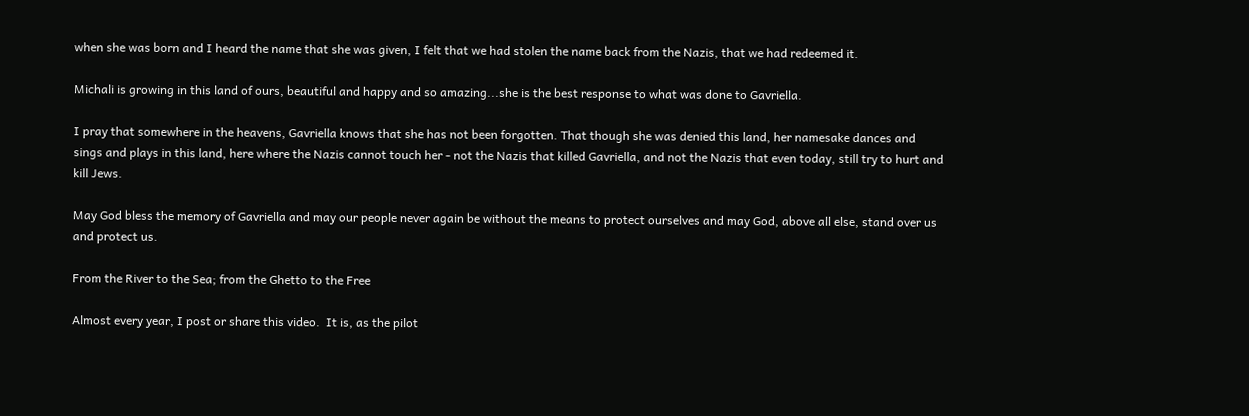when she was born and I heard the name that she was given, I felt that we had stolen the name back from the Nazis, that we had redeemed it.

Michali is growing in this land of ours, beautiful and happy and so amazing...she is the best response to what was done to Gavriella.

I pray that somewhere in the heavens, Gavriella knows that she has not been forgotten. That though she was denied this land, her namesake dances and sings and plays in this land, here where the Nazis cannot touch her - not the Nazis that killed Gavriella, and not the Nazis that even today, still try to hurt and kill Jews.

May God bless the memory of Gavriella and may our people never again be without the means to protect ourselves and may God, above all else, stand over us and protect us.

From the River to the Sea; from the Ghetto to the Free

Almost every year, I post or share this video.  It is, as the pilot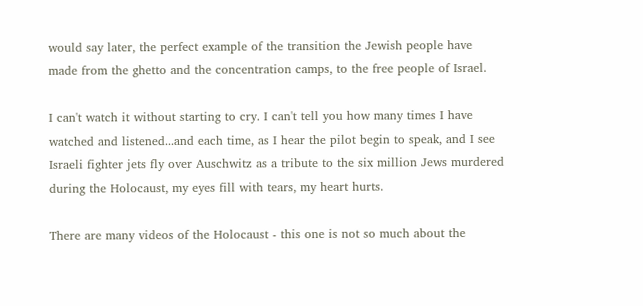would say later, the perfect example of the transition the Jewish people have made from the ghetto and the concentration camps, to the free people of Israel.

I can't watch it without starting to cry. I can't tell you how many times I have watched and listened...and each time, as I hear the pilot begin to speak, and I see Israeli fighter jets fly over Auschwitz as a tribute to the six million Jews murdered during the Holocaust, my eyes fill with tears, my heart hurts.

There are many videos of the Holocaust - this one is not so much about the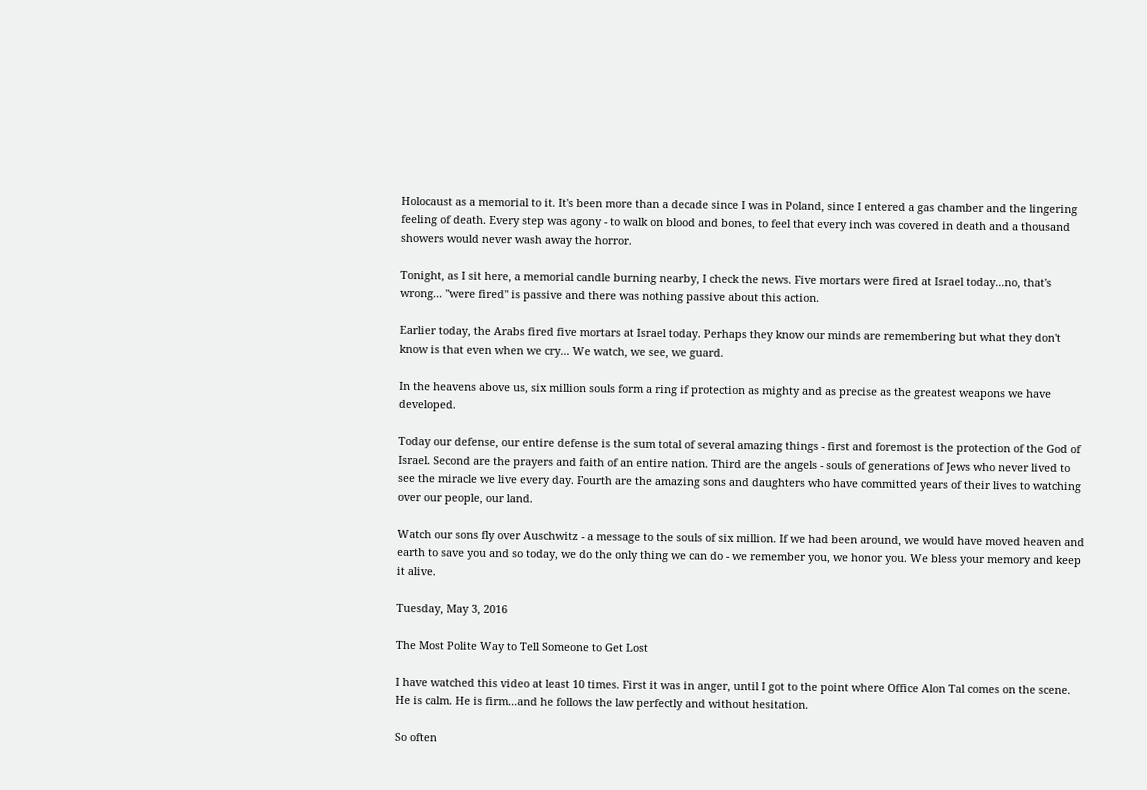Holocaust as a memorial to it. It's been more than a decade since I was in Poland, since I entered a gas chamber and the lingering feeling of death. Every step was agony - to walk on blood and bones, to feel that every inch was covered in death and a thousand showers would never wash away the horror.

Tonight, as I sit here, a memorial candle burning nearby, I check the news. Five mortars were fired at Israel today...no, that's wrong... "were fired" is passive and there was nothing passive about this action.

Earlier today, the Arabs fired five mortars at Israel today. Perhaps they know our minds are remembering but what they don't know is that even when we cry... We watch, we see, we guard.

In the heavens above us, six million souls form a ring if protection as mighty and as precise as the greatest weapons we have developed.

Today our defense, our entire defense is the sum total of several amazing things - first and foremost is the protection of the God of Israel. Second are the prayers and faith of an entire nation. Third are the angels - souls of generations of Jews who never lived to see the miracle we live every day. Fourth are the amazing sons and daughters who have committed years of their lives to watching over our people, our land.

Watch our sons fly over Auschwitz - a message to the souls of six million. If we had been around, we would have moved heaven and earth to save you and so today, we do the only thing we can do - we remember you, we honor you. We bless your memory and keep it alive.

Tuesday, May 3, 2016

The Most Polite Way to Tell Someone to Get Lost

I have watched this video at least 10 times. First it was in anger, until I got to the point where Office Alon Tal comes on the scene. He is calm. He is firm...and he follows the law perfectly and without hesitation.

So often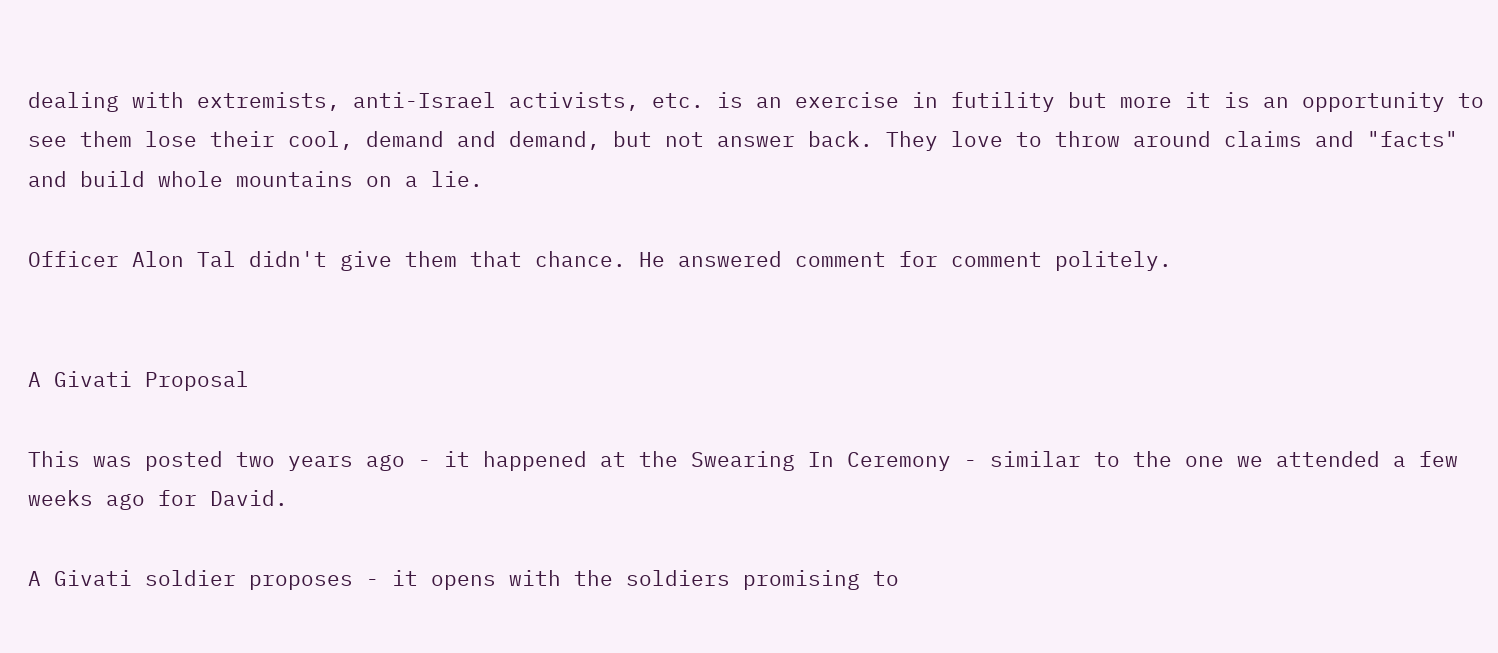dealing with extremists, anti-Israel activists, etc. is an exercise in futility but more it is an opportunity to see them lose their cool, demand and demand, but not answer back. They love to throw around claims and "facts" and build whole mountains on a lie.

Officer Alon Tal didn't give them that chance. He answered comment for comment politely.


A Givati Proposal

This was posted two years ago - it happened at the Swearing In Ceremony - similar to the one we attended a few weeks ago for David.

A Givati soldier proposes - it opens with the soldiers promising to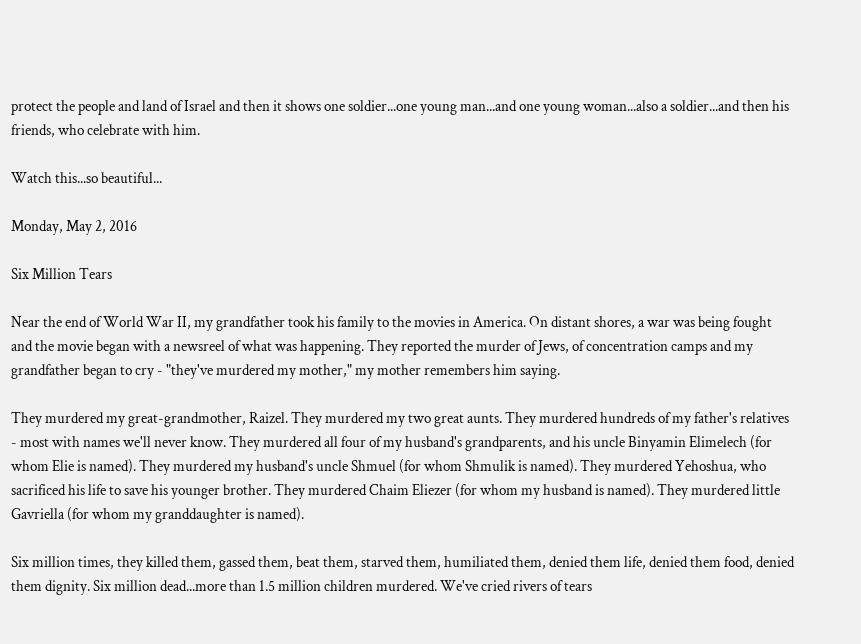protect the people and land of Israel and then it shows one soldier...one young man...and one young woman...also a soldier...and then his friends, who celebrate with him.

Watch this...so beautiful...

Monday, May 2, 2016

Six Million Tears

Near the end of World War II, my grandfather took his family to the movies in America. On distant shores, a war was being fought and the movie began with a newsreel of what was happening. They reported the murder of Jews, of concentration camps and my grandfather began to cry - "they've murdered my mother," my mother remembers him saying.

They murdered my great-grandmother, Raizel. They murdered my two great aunts. They murdered hundreds of my father's relatives - most with names we'll never know. They murdered all four of my husband's grandparents, and his uncle Binyamin Elimelech (for whom Elie is named). They murdered my husband's uncle Shmuel (for whom Shmulik is named). They murdered Yehoshua, who sacrificed his life to save his younger brother. They murdered Chaim Eliezer (for whom my husband is named). They murdered little Gavriella (for whom my granddaughter is named).

Six million times, they killed them, gassed them, beat them, starved them, humiliated them, denied them life, denied them food, denied them dignity. Six million dead...more than 1.5 million children murdered. We've cried rivers of tears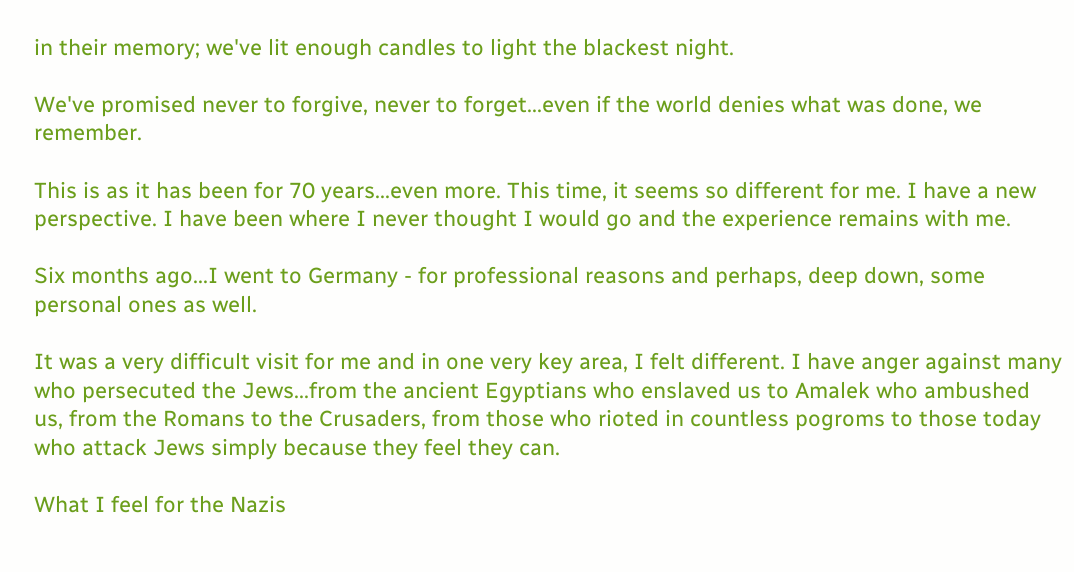in their memory; we've lit enough candles to light the blackest night.

We've promised never to forgive, never to forget...even if the world denies what was done, we remember.

This is as it has been for 70 years...even more. This time, it seems so different for me. I have a new perspective. I have been where I never thought I would go and the experience remains with me.

Six months ago...I went to Germany - for professional reasons and perhaps, deep down, some personal ones as well.

It was a very difficult visit for me and in one very key area, I felt different. I have anger against many who persecuted the Jews...from the ancient Egyptians who enslaved us to Amalek who ambushed us, from the Romans to the Crusaders, from those who rioted in countless pogroms to those today who attack Jews simply because they feel they can.

What I feel for the Nazis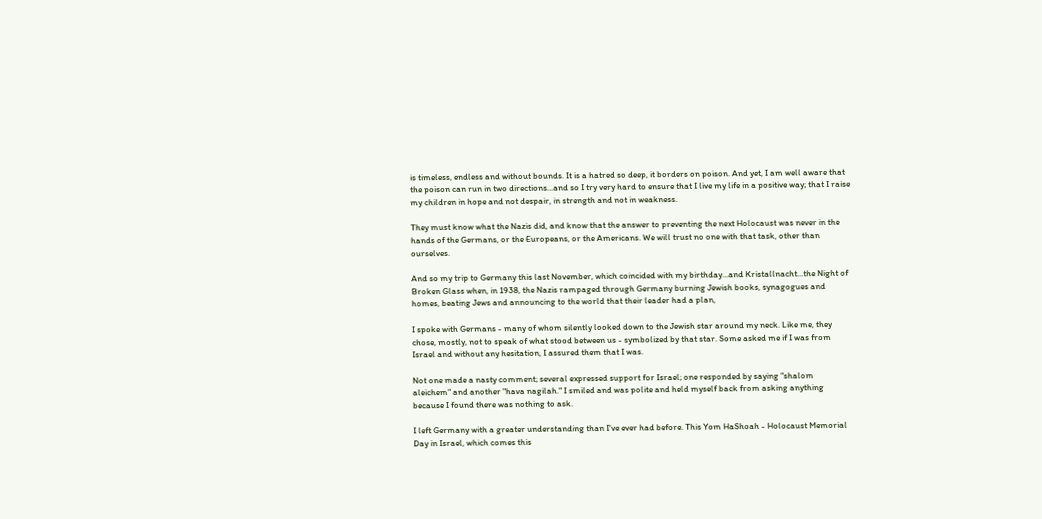is timeless, endless and without bounds. It is a hatred so deep, it borders on poison. And yet, I am well aware that the poison can run in two directions...and so I try very hard to ensure that I live my life in a positive way; that I raise my children in hope and not despair, in strength and not in weakness.

They must know what the Nazis did, and know that the answer to preventing the next Holocaust was never in the hands of the Germans, or the Europeans, or the Americans. We will trust no one with that task, other than ourselves.

And so my trip to Germany this last November, which coincided with my birthday...and Kristallnacht...the Night of Broken Glass when, in 1938, the Nazis rampaged through Germany burning Jewish books, synagogues and homes, beating Jews and announcing to the world that their leader had a plan,

I spoke with Germans - many of whom silently looked down to the Jewish star around my neck. Like me, they chose, mostly, not to speak of what stood between us - symbolized by that star. Some asked me if I was from Israel and without any hesitation, I assured them that I was.

Not one made a nasty comment; several expressed support for Israel; one responded by saying "shalom aleichem" and another "hava nagilah." I smiled and was polite and held myself back from asking anything because I found there was nothing to ask.

I left Germany with a greater understanding than I've ever had before. This Yom HaShoah - Holocaust Memorial Day in Israel, which comes this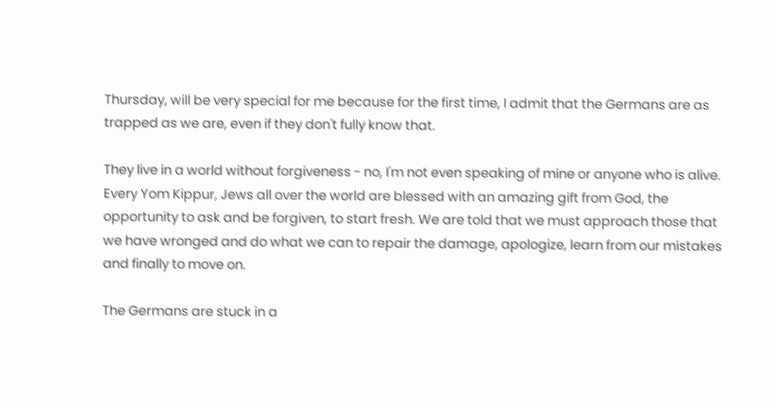Thursday, will be very special for me because for the first time, I admit that the Germans are as trapped as we are, even if they don't fully know that.

They live in a world without forgiveness - no, I'm not even speaking of mine or anyone who is alive. Every Yom Kippur, Jews all over the world are blessed with an amazing gift from God, the opportunity to ask and be forgiven, to start fresh. We are told that we must approach those that we have wronged and do what we can to repair the damage, apologize, learn from our mistakes and finally to move on.

The Germans are stuck in a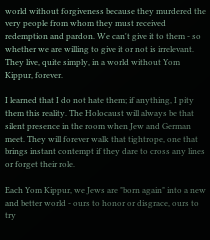world without forgiveness because they murdered the very people from whom they must received redemption and pardon. We can't give it to them - so whether we are willing to give it or not is irrelevant. They live, quite simply, in a world without Yom Kippur, forever.

I learned that I do not hate them; if anything, I pity them this reality. The Holocaust will always be that silent presence in the room when Jew and German meet. They will forever walk that tightrope, one that brings instant contempt if they dare to cross any lines or forget their role.

Each Yom Kippur, we Jews are "born again" into a new and better world - ours to honor or disgrace, ours to try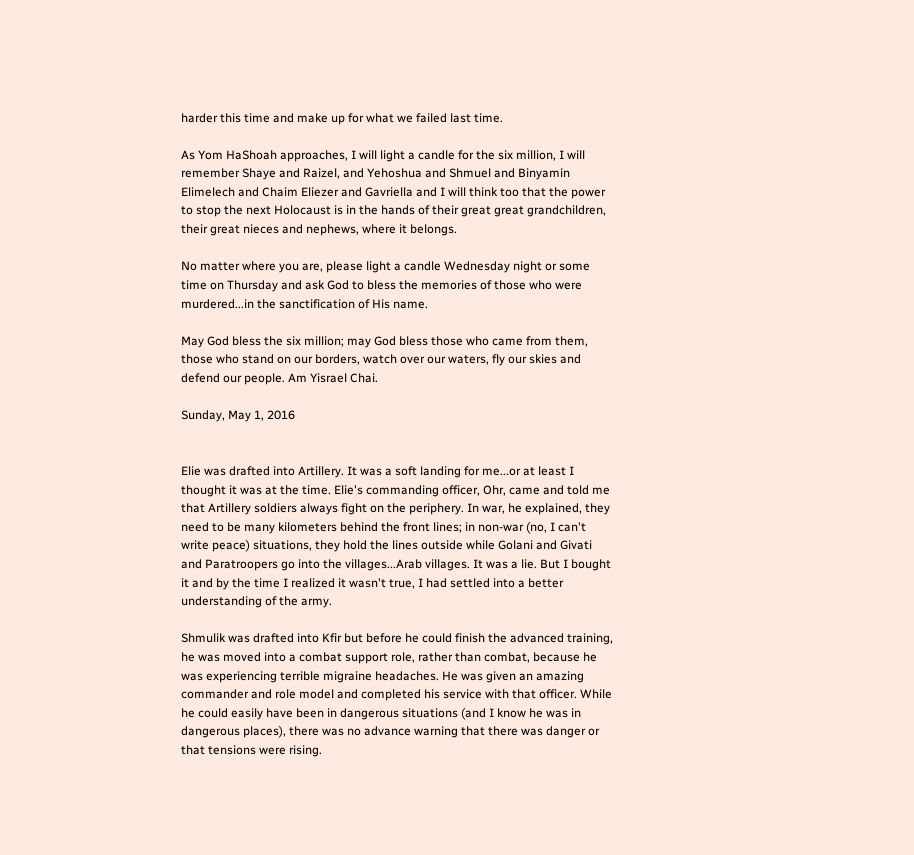harder this time and make up for what we failed last time.

As Yom HaShoah approaches, I will light a candle for the six million, I will remember Shaye and Raizel, and Yehoshua and Shmuel and Binyamin Elimelech and Chaim Eliezer and Gavriella and I will think too that the power to stop the next Holocaust is in the hands of their great great grandchildren, their great nieces and nephews, where it belongs.

No matter where you are, please light a candle Wednesday night or some time on Thursday and ask God to bless the memories of those who were murdered...in the sanctification of His name.

May God bless the six million; may God bless those who came from them, those who stand on our borders, watch over our waters, fly our skies and defend our people. Am Yisrael Chai.

Sunday, May 1, 2016


Elie was drafted into Artillery. It was a soft landing for me...or at least I thought it was at the time. Elie's commanding officer, Ohr, came and told me that Artillery soldiers always fight on the periphery. In war, he explained, they need to be many kilometers behind the front lines; in non-war (no, I can't write peace) situations, they hold the lines outside while Golani and Givati and Paratroopers go into the villages...Arab villages. It was a lie. But I bought it and by the time I realized it wasn't true, I had settled into a better understanding of the army.

Shmulik was drafted into Kfir but before he could finish the advanced training, he was moved into a combat support role, rather than combat, because he was experiencing terrible migraine headaches. He was given an amazing commander and role model and completed his service with that officer. While he could easily have been in dangerous situations (and I know he was in dangerous places), there was no advance warning that there was danger or that tensions were rising.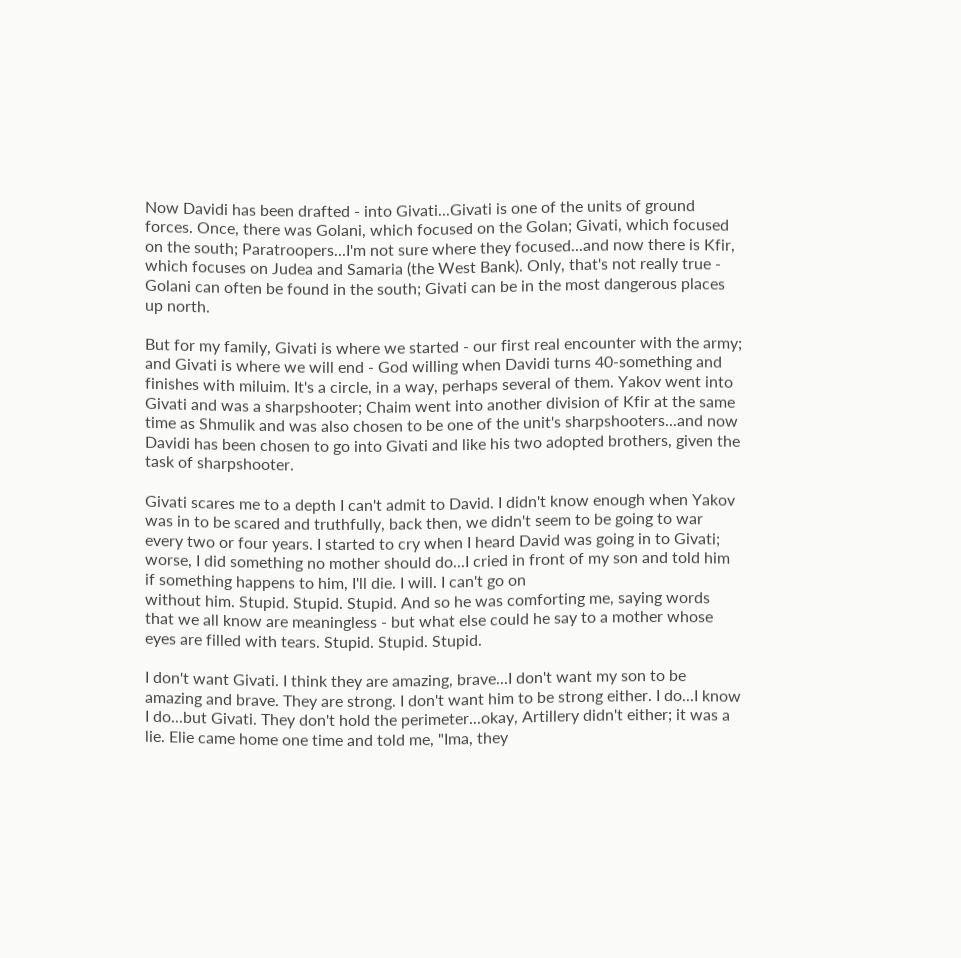Now Davidi has been drafted - into Givati...Givati is one of the units of ground forces. Once, there was Golani, which focused on the Golan; Givati, which focused on the south; Paratroopers...I'm not sure where they focused...and now there is Kfir, which focuses on Judea and Samaria (the West Bank). Only, that's not really true - Golani can often be found in the south; Givati can be in the most dangerous places up north.

But for my family, Givati is where we started - our first real encounter with the army; and Givati is where we will end - God willing when Davidi turns 40-something and finishes with miluim. It's a circle, in a way, perhaps several of them. Yakov went into Givati and was a sharpshooter; Chaim went into another division of Kfir at the same time as Shmulik and was also chosen to be one of the unit's sharpshooters...and now Davidi has been chosen to go into Givati and like his two adopted brothers, given the task of sharpshooter.

Givati scares me to a depth I can't admit to David. I didn't know enough when Yakov was in to be scared and truthfully, back then, we didn't seem to be going to war every two or four years. I started to cry when I heard David was going in to Givati; worse, I did something no mother should do...I cried in front of my son and told him if something happens to him, I'll die. I will. I can't go on
without him. Stupid. Stupid. Stupid. And so he was comforting me, saying words that we all know are meaningless - but what else could he say to a mother whose eyes are filled with tears. Stupid. Stupid. Stupid.

I don't want Givati. I think they are amazing, brave...I don't want my son to be amazing and brave. They are strong. I don't want him to be strong either. I do...I know I do...but Givati. They don't hold the perimeter...okay, Artillery didn't either; it was a lie. Elie came home one time and told me, "Ima, they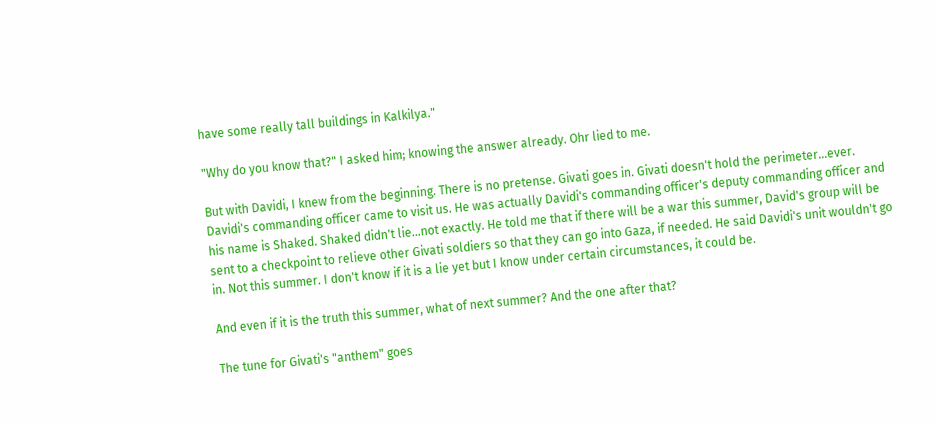have some really tall buildings in Kalkilya."

"Why do you know that?" I asked him; knowing the answer already. Ohr lied to me.

But with Davidi, I knew from the beginning. There is no pretense. Givati goes in. Givati doesn't hold the perimeter...ever. Davidi's commanding officer came to visit us. He was actually Davidi's commanding officer's deputy commanding officer and his name is Shaked. Shaked didn't lie...not exactly. He told me that if there will be a war this summer, David's group will be sent to a checkpoint to relieve other Givati soldiers so that they can go into Gaza, if needed. He said Davidi's unit wouldn't go in. Not this summer. I don't know if it is a lie yet but I know under certain circumstances, it could be.

And even if it is the truth this summer, what of next summer? And the one after that?

The tune for Givati's "anthem" goes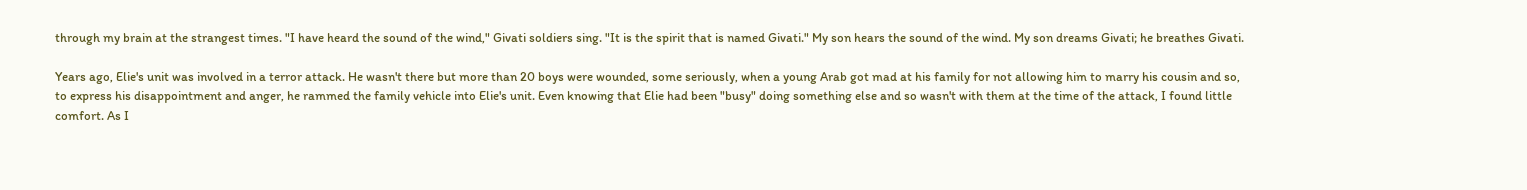through my brain at the strangest times. "I have heard the sound of the wind," Givati soldiers sing. "It is the spirit that is named Givati." My son hears the sound of the wind. My son dreams Givati; he breathes Givati.

Years ago, Elie's unit was involved in a terror attack. He wasn't there but more than 20 boys were wounded, some seriously, when a young Arab got mad at his family for not allowing him to marry his cousin and so, to express his disappointment and anger, he rammed the family vehicle into Elie's unit. Even knowing that Elie had been "busy" doing something else and so wasn't with them at the time of the attack, I found little comfort. As I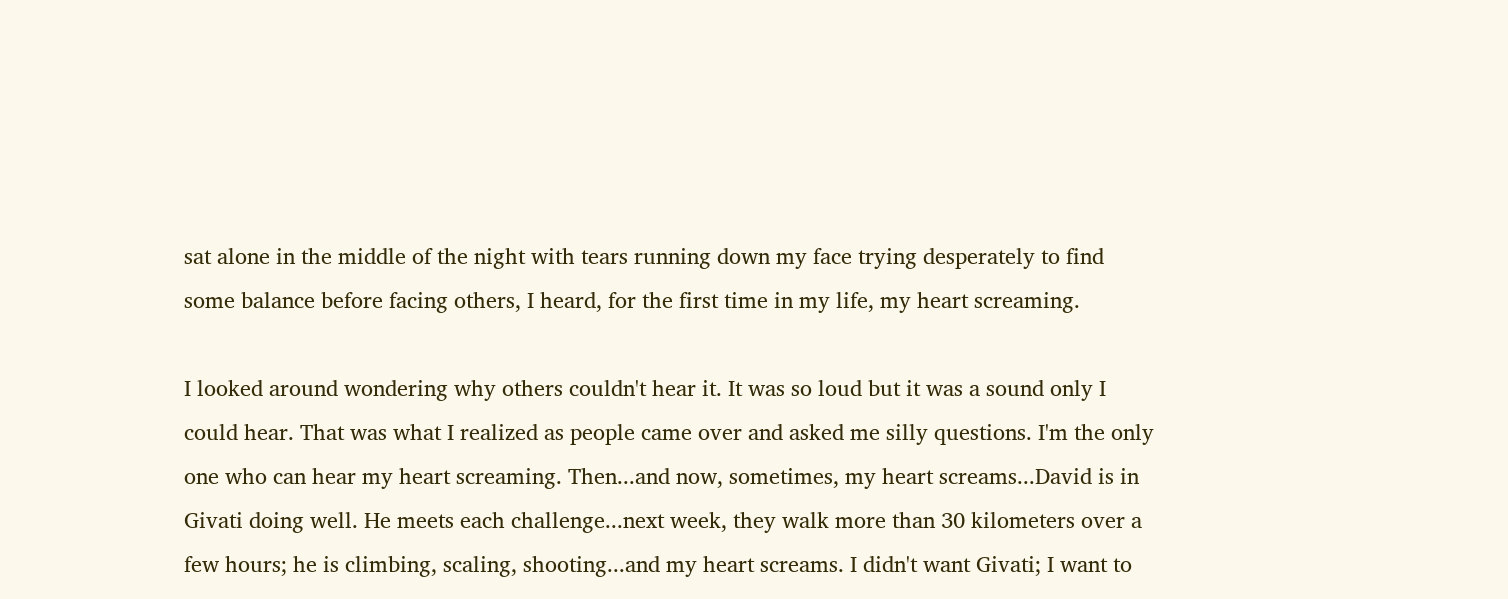sat alone in the middle of the night with tears running down my face trying desperately to find some balance before facing others, I heard, for the first time in my life, my heart screaming.

I looked around wondering why others couldn't hear it. It was so loud but it was a sound only I could hear. That was what I realized as people came over and asked me silly questions. I'm the only one who can hear my heart screaming. Then...and now, sometimes, my heart screams...David is in Givati doing well. He meets each challenge...next week, they walk more than 30 kilometers over a few hours; he is climbing, scaling, shooting...and my heart screams. I didn't want Givati; I want to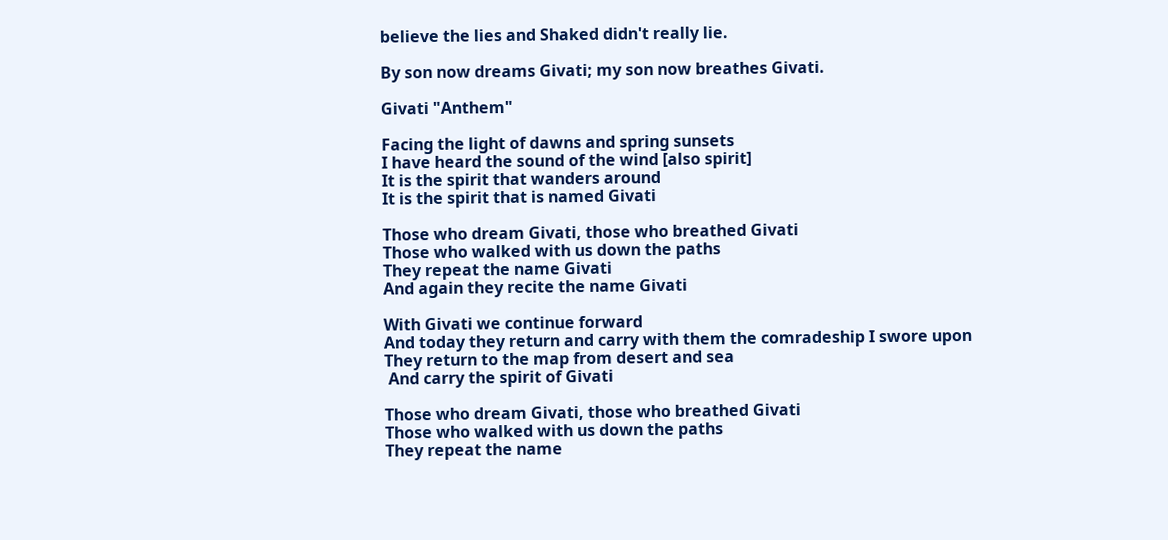believe the lies and Shaked didn't really lie.

By son now dreams Givati; my son now breathes Givati.

Givati "Anthem"

Facing the light of dawns and spring sunsets
I have heard the sound of the wind [also spirit]
It is the spirit that wanders around
It is the spirit that is named Givati

Those who dream Givati, those who breathed Givati
Those who walked with us down the paths
They repeat the name Givati
And again they recite the name Givati

With Givati we continue forward
And today they return and carry with them the comradeship I swore upon
They return to the map from desert and sea
 And carry the spirit of Givati

Those who dream Givati, those who breathed Givati
Those who walked with us down the paths
They repeat the name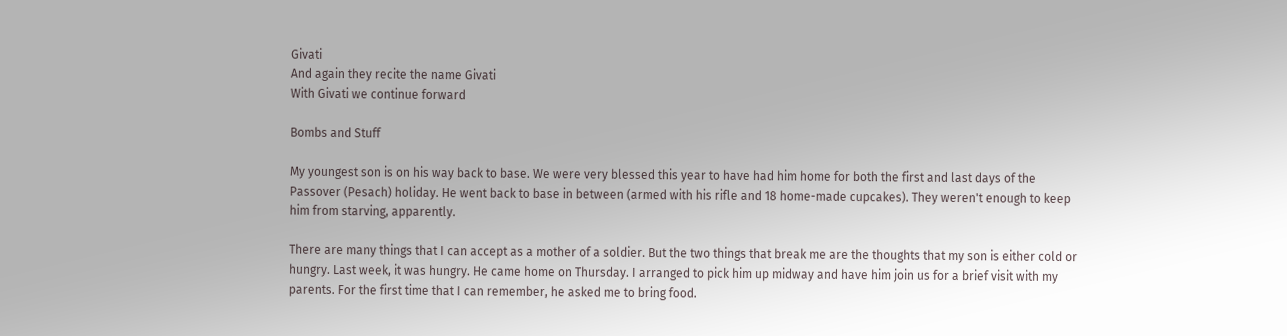Givati
And again they recite the name Givati
With Givati we continue forward

Bombs and Stuff

My youngest son is on his way back to base. We were very blessed this year to have had him home for both the first and last days of the Passover (Pesach) holiday. He went back to base in between (armed with his rifle and 18 home-made cupcakes). They weren't enough to keep him from starving, apparently.

There are many things that I can accept as a mother of a soldier. But the two things that break me are the thoughts that my son is either cold or hungry. Last week, it was hungry. He came home on Thursday. I arranged to pick him up midway and have him join us for a brief visit with my parents. For the first time that I can remember, he asked me to bring food.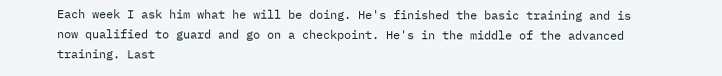Each week I ask him what he will be doing. He's finished the basic training and is now qualified to guard and go on a checkpoint. He's in the middle of the advanced training. Last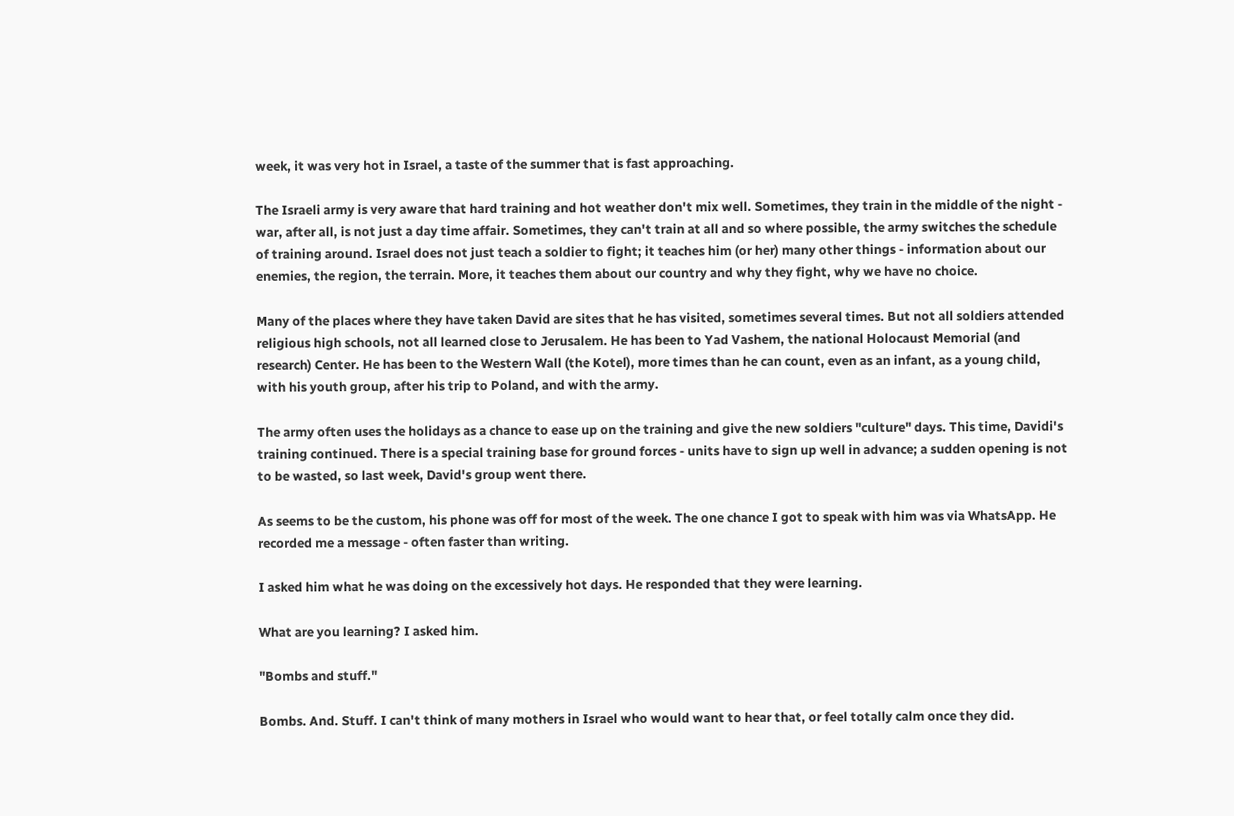week, it was very hot in Israel, a taste of the summer that is fast approaching.

The Israeli army is very aware that hard training and hot weather don't mix well. Sometimes, they train in the middle of the night - war, after all, is not just a day time affair. Sometimes, they can't train at all and so where possible, the army switches the schedule of training around. Israel does not just teach a soldier to fight; it teaches him (or her) many other things - information about our enemies, the region, the terrain. More, it teaches them about our country and why they fight, why we have no choice.

Many of the places where they have taken David are sites that he has visited, sometimes several times. But not all soldiers attended religious high schools, not all learned close to Jerusalem. He has been to Yad Vashem, the national Holocaust Memorial (and research) Center. He has been to the Western Wall (the Kotel), more times than he can count, even as an infant, as a young child, with his youth group, after his trip to Poland, and with the army.

The army often uses the holidays as a chance to ease up on the training and give the new soldiers "culture" days. This time, Davidi's training continued. There is a special training base for ground forces - units have to sign up well in advance; a sudden opening is not to be wasted, so last week, David's group went there.

As seems to be the custom, his phone was off for most of the week. The one chance I got to speak with him was via WhatsApp. He recorded me a message - often faster than writing.

I asked him what he was doing on the excessively hot days. He responded that they were learning.

What are you learning? I asked him.

"Bombs and stuff."

Bombs. And. Stuff. I can't think of many mothers in Israel who would want to hear that, or feel totally calm once they did.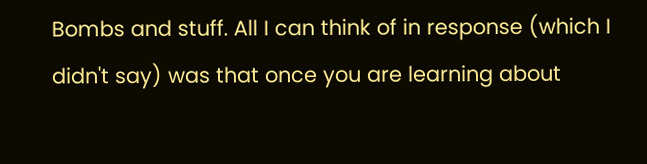Bombs and stuff. All I can think of in response (which I didn't say) was that once you are learning about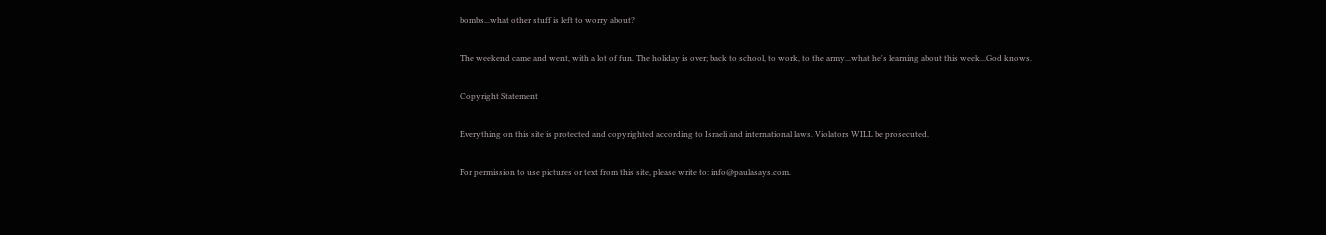bombs...what other stuff is left to worry about?

The weekend came and went, with a lot of fun. The holiday is over; back to school, to work, to the army...what he's learning about this week...God knows.

Copyright Statement

Everything on this site is protected and copyrighted according to Israeli and international laws. Violators WILL be prosecuted.

For permission to use pictures or text from this site, please write to: info@paulasays.com.